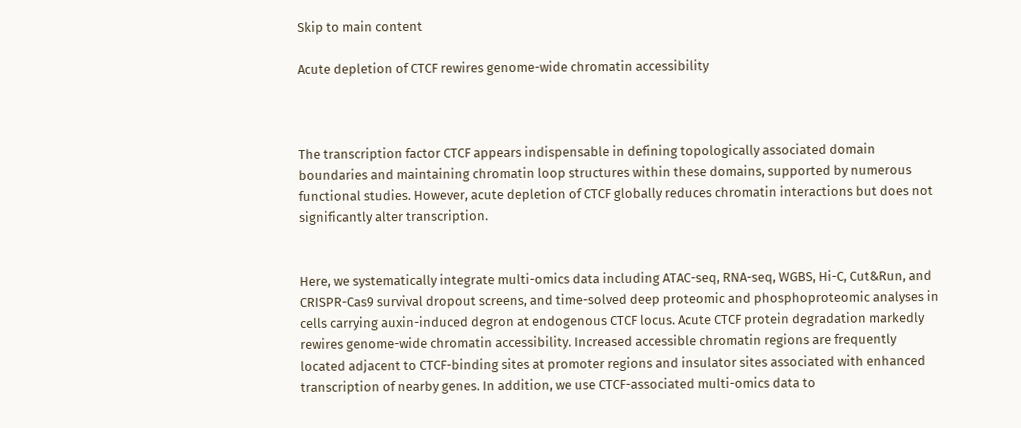Skip to main content

Acute depletion of CTCF rewires genome-wide chromatin accessibility



The transcription factor CTCF appears indispensable in defining topologically associated domain boundaries and maintaining chromatin loop structures within these domains, supported by numerous functional studies. However, acute depletion of CTCF globally reduces chromatin interactions but does not significantly alter transcription.


Here, we systematically integrate multi-omics data including ATAC-seq, RNA-seq, WGBS, Hi-C, Cut&Run, and CRISPR-Cas9 survival dropout screens, and time-solved deep proteomic and phosphoproteomic analyses in cells carrying auxin-induced degron at endogenous CTCF locus. Acute CTCF protein degradation markedly rewires genome-wide chromatin accessibility. Increased accessible chromatin regions are frequently located adjacent to CTCF-binding sites at promoter regions and insulator sites associated with enhanced transcription of nearby genes. In addition, we use CTCF-associated multi-omics data to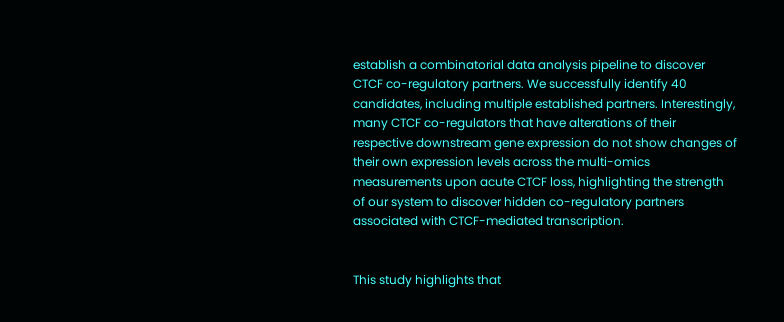establish a combinatorial data analysis pipeline to discover CTCF co-regulatory partners. We successfully identify 40 candidates, including multiple established partners. Interestingly, many CTCF co-regulators that have alterations of their respective downstream gene expression do not show changes of their own expression levels across the multi-omics measurements upon acute CTCF loss, highlighting the strength of our system to discover hidden co-regulatory partners associated with CTCF-mediated transcription.


This study highlights that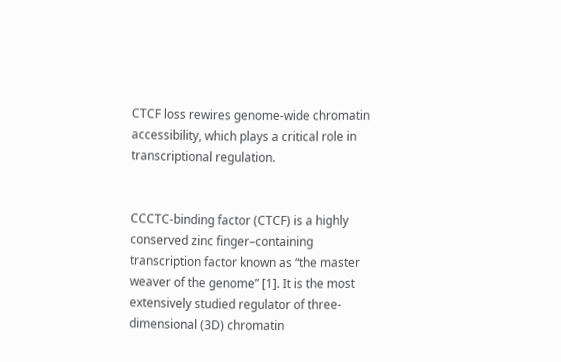CTCF loss rewires genome-wide chromatin accessibility, which plays a critical role in transcriptional regulation.


CCCTC-binding factor (CTCF) is a highly conserved zinc finger–containing transcription factor known as “the master weaver of the genome” [1]. It is the most extensively studied regulator of three-dimensional (3D) chromatin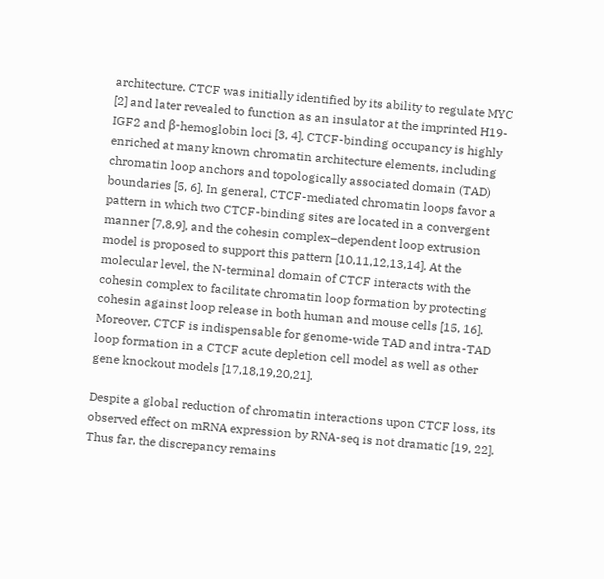architecture. CTCF was initially identified by its ability to regulate MYC [2] and later revealed to function as an insulator at the imprinted H19-IGF2 and β-hemoglobin loci [3, 4]. CTCF-binding occupancy is highly enriched at many known chromatin architecture elements, including chromatin loop anchors and topologically associated domain (TAD) boundaries [5, 6]. In general, CTCF-mediated chromatin loops favor a pattern in which two CTCF-binding sites are located in a convergent manner [7,8,9], and the cohesin complex–dependent loop extrusion model is proposed to support this pattern [10,11,12,13,14]. At the molecular level, the N-terminal domain of CTCF interacts with the cohesin complex to facilitate chromatin loop formation by protecting cohesin against loop release in both human and mouse cells [15, 16]. Moreover, CTCF is indispensable for genome-wide TAD and intra-TAD loop formation in a CTCF acute depletion cell model as well as other gene knockout models [17,18,19,20,21].

Despite a global reduction of chromatin interactions upon CTCF loss, its observed effect on mRNA expression by RNA-seq is not dramatic [19, 22]. Thus far, the discrepancy remains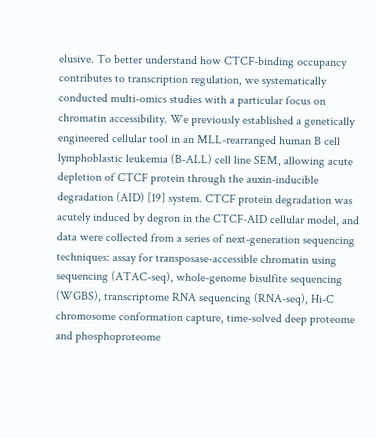elusive. To better understand how CTCF-binding occupancy contributes to transcription regulation, we systematically conducted multi-omics studies with a particular focus on chromatin accessibility. We previously established a genetically engineered cellular tool in an MLL-rearranged human B cell lymphoblastic leukemia (B-ALL) cell line SEM, allowing acute depletion of CTCF protein through the auxin-inducible degradation (AID) [19] system. CTCF protein degradation was acutely induced by degron in the CTCF-AID cellular model, and data were collected from a series of next-generation sequencing techniques: assay for transposase-accessible chromatin using sequencing (ATAC-seq), whole-genome bisulfite sequencing (WGBS), transcriptome RNA sequencing (RNA-seq), Hi-C chromosome conformation capture, time-solved deep proteome and phosphoproteome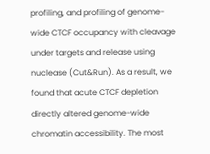profiling, and profiling of genome-wide CTCF occupancy with cleavage under targets and release using nuclease (Cut&Run). As a result, we found that acute CTCF depletion directly altered genome-wide chromatin accessibility. The most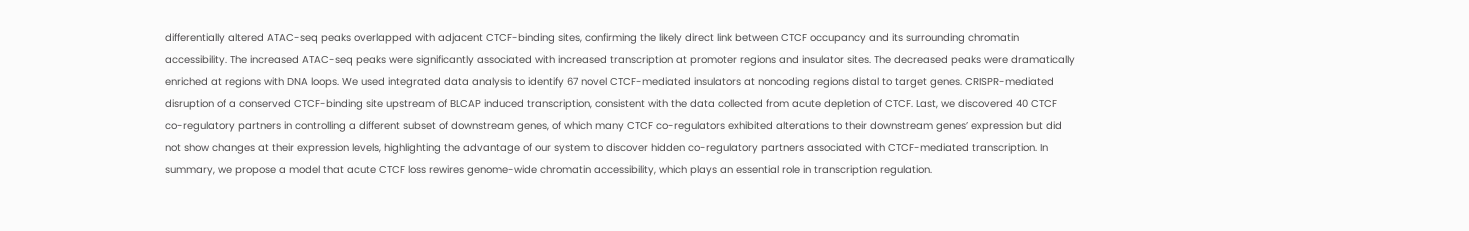differentially altered ATAC-seq peaks overlapped with adjacent CTCF-binding sites, confirming the likely direct link between CTCF occupancy and its surrounding chromatin accessibility. The increased ATAC-seq peaks were significantly associated with increased transcription at promoter regions and insulator sites. The decreased peaks were dramatically enriched at regions with DNA loops. We used integrated data analysis to identify 67 novel CTCF-mediated insulators at noncoding regions distal to target genes. CRISPR-mediated disruption of a conserved CTCF-binding site upstream of BLCAP induced transcription, consistent with the data collected from acute depletion of CTCF. Last, we discovered 40 CTCF co-regulatory partners in controlling a different subset of downstream genes, of which many CTCF co-regulators exhibited alterations to their downstream genes’ expression but did not show changes at their expression levels, highlighting the advantage of our system to discover hidden co-regulatory partners associated with CTCF-mediated transcription. In summary, we propose a model that acute CTCF loss rewires genome-wide chromatin accessibility, which plays an essential role in transcription regulation.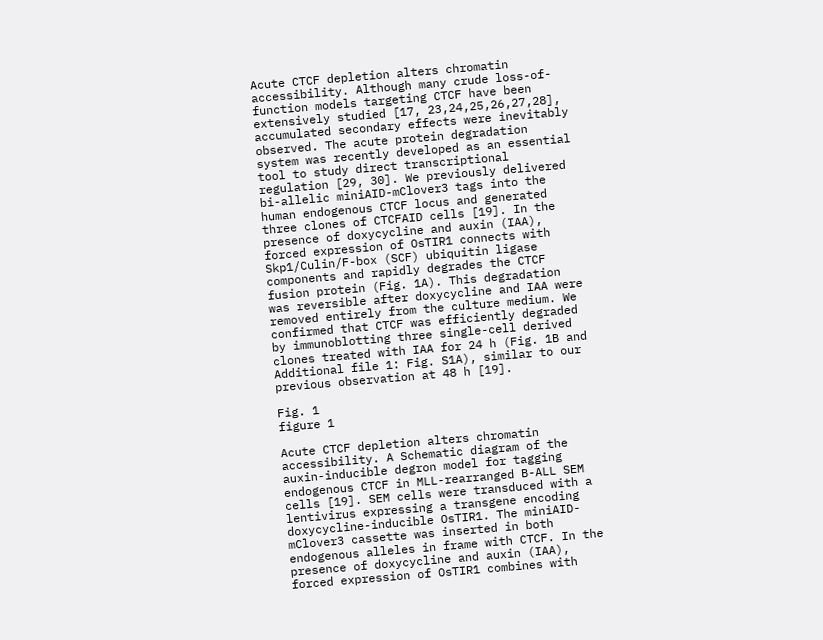Acute CTCF depletion alters chromatin accessibility. Although many crude loss-of-function models targeting CTCF have been extensively studied [17, 23,24,25,26,27,28], accumulated secondary effects were inevitably observed. The acute protein degradation system was recently developed as an essential tool to study direct transcriptional regulation [29, 30]. We previously delivered bi-allelic miniAID-mClover3 tags into the human endogenous CTCF locus and generated three clones of CTCFAID cells [19]. In the presence of doxycycline and auxin (IAA), forced expression of OsTIR1 connects with Skp1/Culin/F-box (SCF) ubiquitin ligase components and rapidly degrades the CTCF fusion protein (Fig. 1A). This degradation was reversible after doxycycline and IAA were removed entirely from the culture medium. We confirmed that CTCF was efficiently degraded by immunoblotting three single-cell derived clones treated with IAA for 24 h (Fig. 1B and Additional file 1: Fig. S1A), similar to our previous observation at 48 h [19].

Fig. 1
figure 1

Acute CTCF depletion alters chromatin accessibility. A Schematic diagram of the auxin-inducible degron model for tagging endogenous CTCF in MLL-rearranged B-ALL SEM cells [19]. SEM cells were transduced with a lentivirus expressing a transgene encoding doxycycline-inducible OsTIR1. The miniAID-mClover3 cassette was inserted in both endogenous alleles in frame with CTCF. In the presence of doxycycline and auxin (IAA), forced expression of OsTIR1 combines with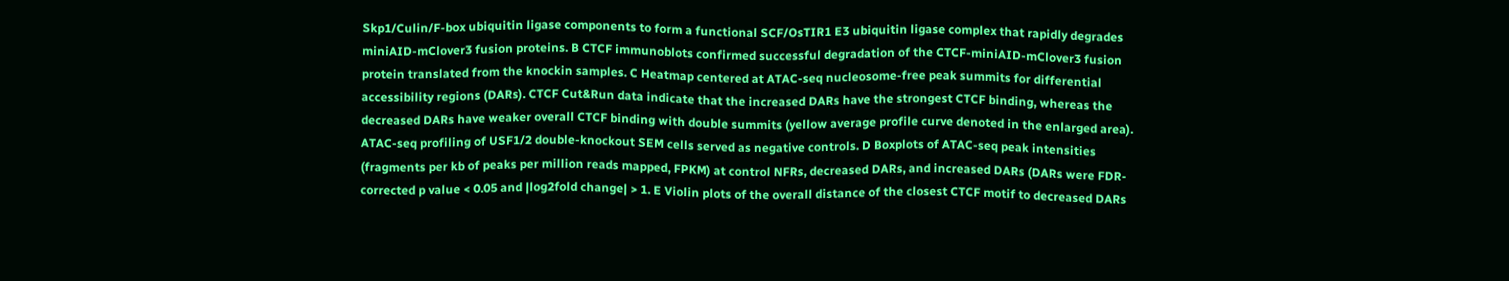Skp1/Culin/F-box ubiquitin ligase components to form a functional SCF/OsTIR1 E3 ubiquitin ligase complex that rapidly degrades miniAID-mClover3 fusion proteins. B CTCF immunoblots confirmed successful degradation of the CTCF-miniAID-mClover3 fusion protein translated from the knockin samples. C Heatmap centered at ATAC-seq nucleosome-free peak summits for differential accessibility regions (DARs). CTCF Cut&Run data indicate that the increased DARs have the strongest CTCF binding, whereas the decreased DARs have weaker overall CTCF binding with double summits (yellow average profile curve denoted in the enlarged area). ATAC-seq profiling of USF1/2 double-knockout SEM cells served as negative controls. D Boxplots of ATAC-seq peak intensities (fragments per kb of peaks per million reads mapped, FPKM) at control NFRs, decreased DARs, and increased DARs (DARs were FDR-corrected p value < 0.05 and |log2fold change| > 1. E Violin plots of the overall distance of the closest CTCF motif to decreased DARs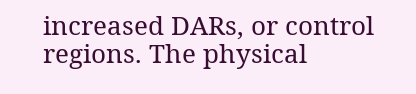increased DARs, or control regions. The physical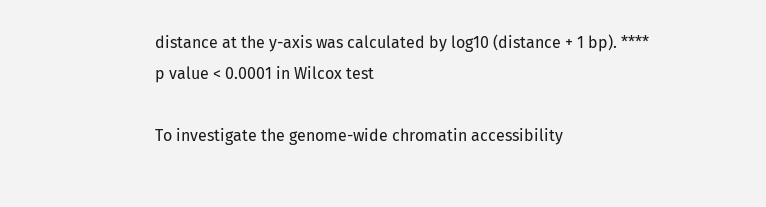distance at the y-axis was calculated by log10 (distance + 1 bp). **** p value < 0.0001 in Wilcox test

To investigate the genome-wide chromatin accessibility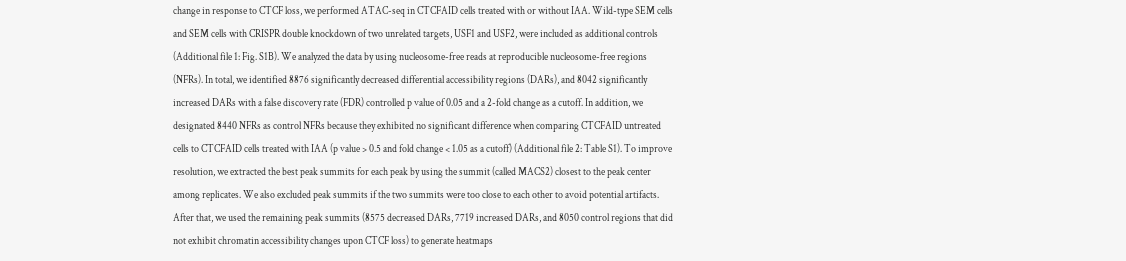change in response to CTCF loss, we performed ATAC-seq in CTCFAID cells treated with or without IAA. Wild-type SEM cells and SEM cells with CRISPR double knockdown of two unrelated targets, USF1 and USF2, were included as additional controls (Additional file 1: Fig. S1B). We analyzed the data by using nucleosome-free reads at reproducible nucleosome-free regions (NFRs). In total, we identified 8876 significantly decreased differential accessibility regions (DARs), and 8042 significantly increased DARs with a false discovery rate (FDR) controlled p value of 0.05 and a 2-fold change as a cutoff. In addition, we designated 8440 NFRs as control NFRs because they exhibited no significant difference when comparing CTCFAID untreated cells to CTCFAID cells treated with IAA (p value > 0.5 and fold change < 1.05 as a cutoff) (Additional file 2: Table S1). To improve resolution, we extracted the best peak summits for each peak by using the summit (called MACS2) closest to the peak center among replicates. We also excluded peak summits if the two summits were too close to each other to avoid potential artifacts. After that, we used the remaining peak summits (8575 decreased DARs, 7719 increased DARs, and 8050 control regions that did not exhibit chromatin accessibility changes upon CTCF loss) to generate heatmaps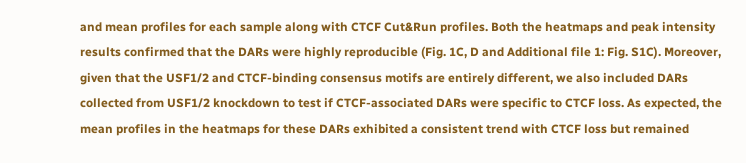and mean profiles for each sample along with CTCF Cut&Run profiles. Both the heatmaps and peak intensity results confirmed that the DARs were highly reproducible (Fig. 1C, D and Additional file 1: Fig. S1C). Moreover, given that the USF1/2 and CTCF-binding consensus motifs are entirely different, we also included DARs collected from USF1/2 knockdown to test if CTCF-associated DARs were specific to CTCF loss. As expected, the mean profiles in the heatmaps for these DARs exhibited a consistent trend with CTCF loss but remained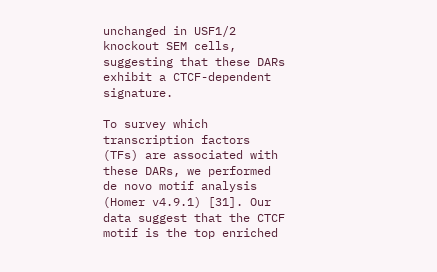unchanged in USF1/2 knockout SEM cells, suggesting that these DARs exhibit a CTCF-dependent signature.

To survey which transcription factors (TFs) are associated with these DARs, we performed de novo motif analysis (Homer v4.9.1) [31]. Our data suggest that the CTCF motif is the top enriched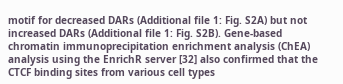motif for decreased DARs (Additional file 1: Fig. S2A) but not increased DARs (Additional file 1: Fig. S2B). Gene-based chromatin immunoprecipitation enrichment analysis (ChEA) analysis using the EnrichR server [32] also confirmed that the CTCF binding sites from various cell types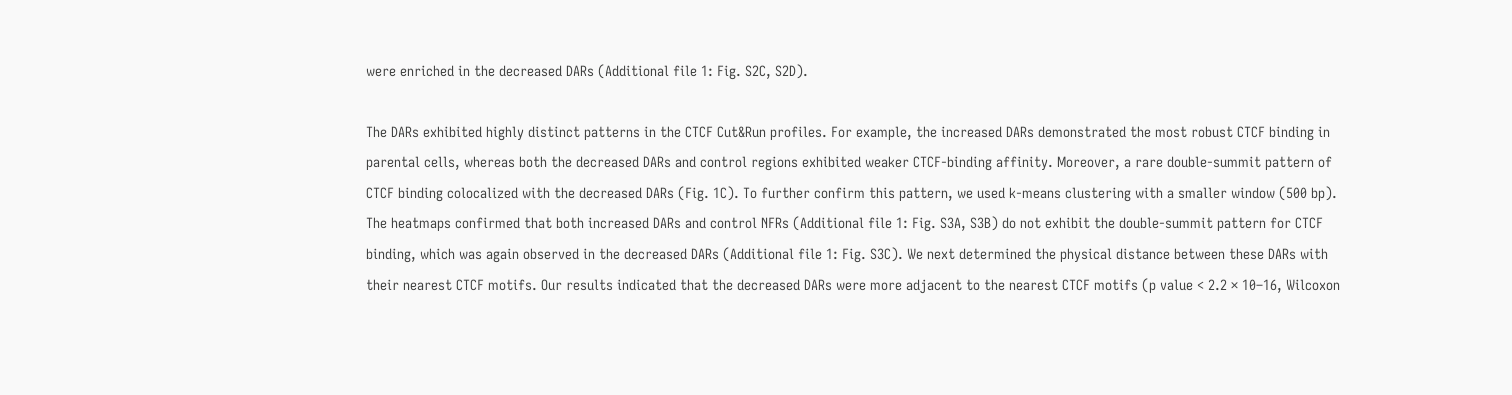were enriched in the decreased DARs (Additional file 1: Fig. S2C, S2D).

The DARs exhibited highly distinct patterns in the CTCF Cut&Run profiles. For example, the increased DARs demonstrated the most robust CTCF binding in parental cells, whereas both the decreased DARs and control regions exhibited weaker CTCF-binding affinity. Moreover, a rare double-summit pattern of CTCF binding colocalized with the decreased DARs (Fig. 1C). To further confirm this pattern, we used k-means clustering with a smaller window (500 bp). The heatmaps confirmed that both increased DARs and control NFRs (Additional file 1: Fig. S3A, S3B) do not exhibit the double-summit pattern for CTCF binding, which was again observed in the decreased DARs (Additional file 1: Fig. S3C). We next determined the physical distance between these DARs with their nearest CTCF motifs. Our results indicated that the decreased DARs were more adjacent to the nearest CTCF motifs (p value < 2.2 × 10–16, Wilcoxon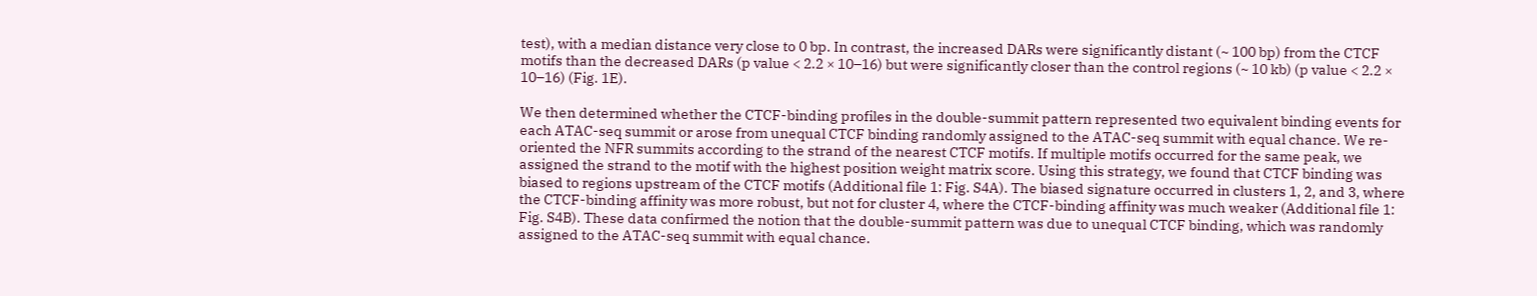test), with a median distance very close to 0 bp. In contrast, the increased DARs were significantly distant (~ 100 bp) from the CTCF motifs than the decreased DARs (p value < 2.2 × 10–16) but were significantly closer than the control regions (~ 10 kb) (p value < 2.2 × 10–16) (Fig. 1E).

We then determined whether the CTCF-binding profiles in the double-summit pattern represented two equivalent binding events for each ATAC-seq summit or arose from unequal CTCF binding randomly assigned to the ATAC-seq summit with equal chance. We re-oriented the NFR summits according to the strand of the nearest CTCF motifs. If multiple motifs occurred for the same peak, we assigned the strand to the motif with the highest position weight matrix score. Using this strategy, we found that CTCF binding was biased to regions upstream of the CTCF motifs (Additional file 1: Fig. S4A). The biased signature occurred in clusters 1, 2, and 3, where the CTCF-binding affinity was more robust, but not for cluster 4, where the CTCF-binding affinity was much weaker (Additional file 1: Fig. S4B). These data confirmed the notion that the double-summit pattern was due to unequal CTCF binding, which was randomly assigned to the ATAC-seq summit with equal chance.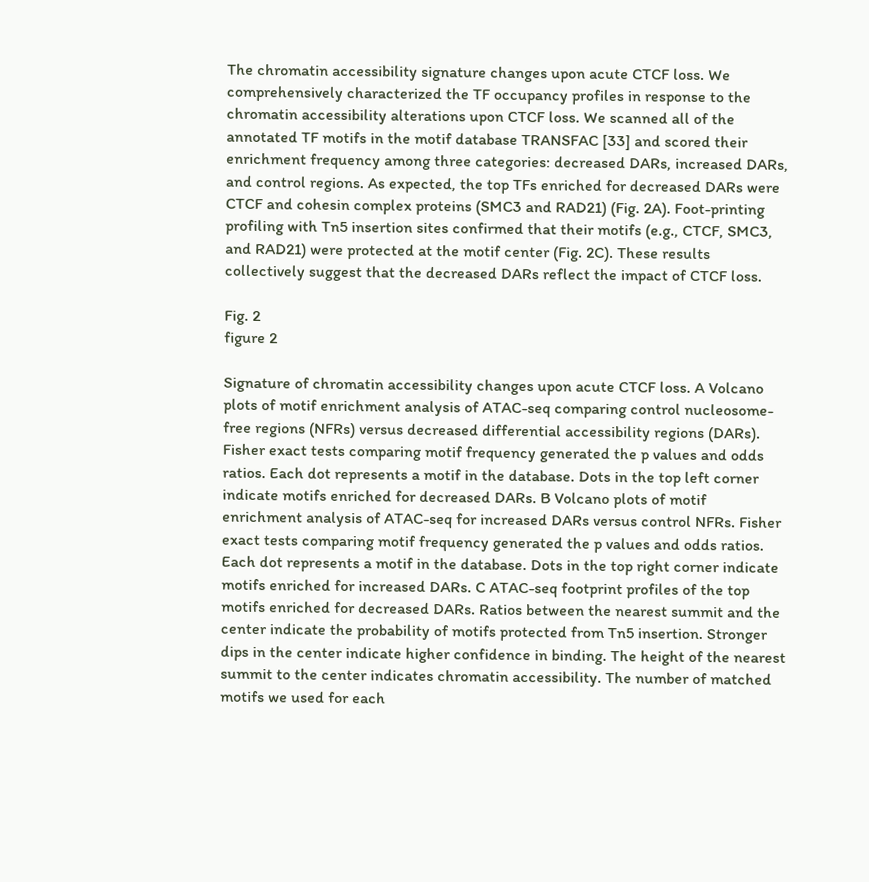The chromatin accessibility signature changes upon acute CTCF loss. We comprehensively characterized the TF occupancy profiles in response to the chromatin accessibility alterations upon CTCF loss. We scanned all of the annotated TF motifs in the motif database TRANSFAC [33] and scored their enrichment frequency among three categories: decreased DARs, increased DARs, and control regions. As expected, the top TFs enriched for decreased DARs were CTCF and cohesin complex proteins (SMC3 and RAD21) (Fig. 2A). Foot-printing profiling with Tn5 insertion sites confirmed that their motifs (e.g., CTCF, SMC3, and RAD21) were protected at the motif center (Fig. 2C). These results collectively suggest that the decreased DARs reflect the impact of CTCF loss.

Fig. 2
figure 2

Signature of chromatin accessibility changes upon acute CTCF loss. A Volcano plots of motif enrichment analysis of ATAC-seq comparing control nucleosome-free regions (NFRs) versus decreased differential accessibility regions (DARs). Fisher exact tests comparing motif frequency generated the p values and odds ratios. Each dot represents a motif in the database. Dots in the top left corner indicate motifs enriched for decreased DARs. B Volcano plots of motif enrichment analysis of ATAC-seq for increased DARs versus control NFRs. Fisher exact tests comparing motif frequency generated the p values and odds ratios. Each dot represents a motif in the database. Dots in the top right corner indicate motifs enriched for increased DARs. C ATAC-seq footprint profiles of the top motifs enriched for decreased DARs. Ratios between the nearest summit and the center indicate the probability of motifs protected from Tn5 insertion. Stronger dips in the center indicate higher confidence in binding. The height of the nearest summit to the center indicates chromatin accessibility. The number of matched motifs we used for each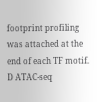footprint profiling was attached at the end of each TF motif. D ATAC-seq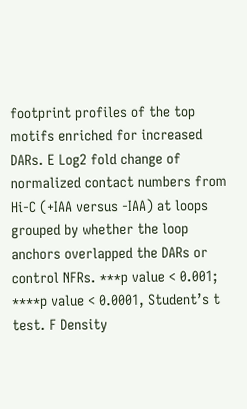footprint profiles of the top motifs enriched for increased DARs. E Log2 fold change of normalized contact numbers from Hi-C (+IAA versus -IAA) at loops grouped by whether the loop anchors overlapped the DARs or control NFRs. ***p value < 0.001; ****p value < 0.0001, Student’s t test. F Density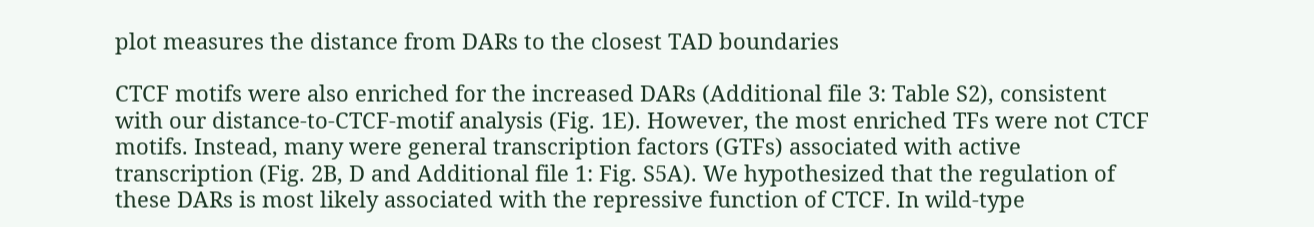plot measures the distance from DARs to the closest TAD boundaries

CTCF motifs were also enriched for the increased DARs (Additional file 3: Table S2), consistent with our distance-to-CTCF-motif analysis (Fig. 1E). However, the most enriched TFs were not CTCF motifs. Instead, many were general transcription factors (GTFs) associated with active transcription (Fig. 2B, D and Additional file 1: Fig. S5A). We hypothesized that the regulation of these DARs is most likely associated with the repressive function of CTCF. In wild-type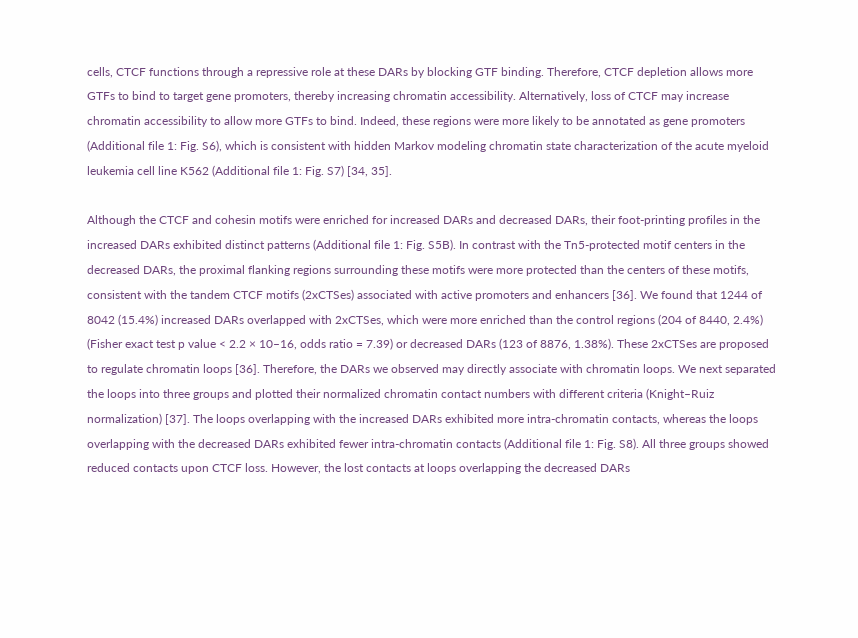cells, CTCF functions through a repressive role at these DARs by blocking GTF binding. Therefore, CTCF depletion allows more GTFs to bind to target gene promoters, thereby increasing chromatin accessibility. Alternatively, loss of CTCF may increase chromatin accessibility to allow more GTFs to bind. Indeed, these regions were more likely to be annotated as gene promoters (Additional file 1: Fig. S6), which is consistent with hidden Markov modeling chromatin state characterization of the acute myeloid leukemia cell line K562 (Additional file 1: Fig. S7) [34, 35].

Although the CTCF and cohesin motifs were enriched for increased DARs and decreased DARs, their foot-printing profiles in the increased DARs exhibited distinct patterns (Additional file 1: Fig. S5B). In contrast with the Tn5-protected motif centers in the decreased DARs, the proximal flanking regions surrounding these motifs were more protected than the centers of these motifs, consistent with the tandem CTCF motifs (2xCTSes) associated with active promoters and enhancers [36]. We found that 1244 of 8042 (15.4%) increased DARs overlapped with 2xCTSes, which were more enriched than the control regions (204 of 8440, 2.4%) (Fisher exact test p value < 2.2 × 10–16, odds ratio = 7.39) or decreased DARs (123 of 8876, 1.38%). These 2xCTSes are proposed to regulate chromatin loops [36]. Therefore, the DARs we observed may directly associate with chromatin loops. We next separated the loops into three groups and plotted their normalized chromatin contact numbers with different criteria (Knight–Ruiz normalization) [37]. The loops overlapping with the increased DARs exhibited more intra-chromatin contacts, whereas the loops overlapping with the decreased DARs exhibited fewer intra-chromatin contacts (Additional file 1: Fig. S8). All three groups showed reduced contacts upon CTCF loss. However, the lost contacts at loops overlapping the decreased DARs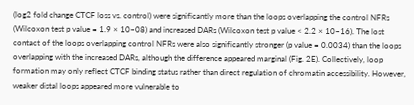(log2 fold change CTCF loss vs. control) were significantly more than the loops overlapping the control NFRs (Wilcoxon test p value = 1.9 × 10–08) and increased DARs (Wilcoxon test p value < 2.2 × 10–16). The lost contact of the loops overlapping control NFRs were also significantly stronger (p value = 0.0034) than the loops overlapping with the increased DARs, although the difference appeared marginal (Fig. 2E). Collectively, loop formation may only reflect CTCF binding status rather than direct regulation of chromatin accessibility. However, weaker distal loops appeared more vulnerable to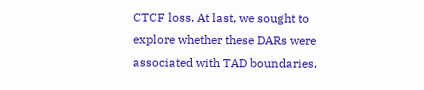CTCF loss. At last, we sought to explore whether these DARs were associated with TAD boundaries.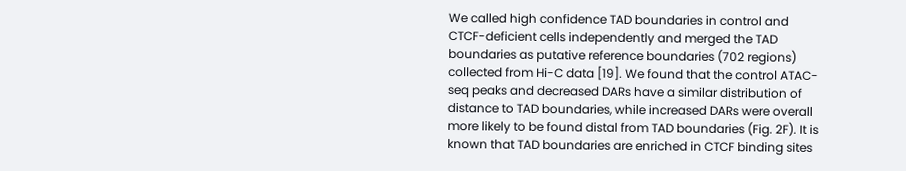We called high confidence TAD boundaries in control and CTCF-deficient cells independently and merged the TAD boundaries as putative reference boundaries (702 regions) collected from Hi-C data [19]. We found that the control ATAC-seq peaks and decreased DARs have a similar distribution of distance to TAD boundaries, while increased DARs were overall more likely to be found distal from TAD boundaries (Fig. 2F). It is known that TAD boundaries are enriched in CTCF binding sites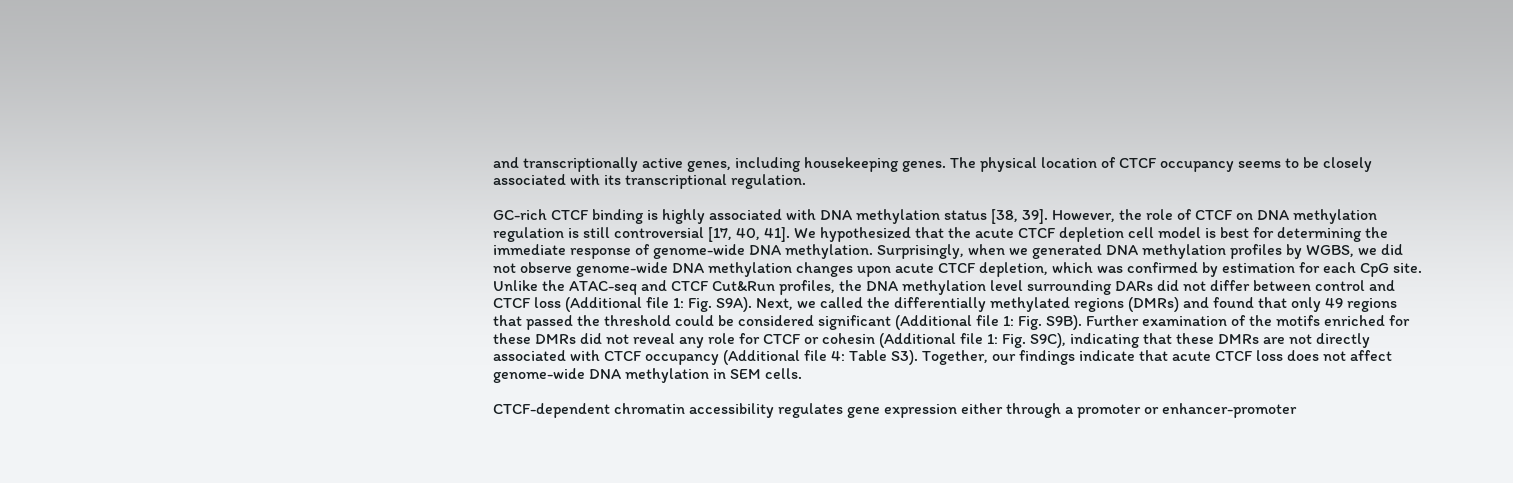and transcriptionally active genes, including housekeeping genes. The physical location of CTCF occupancy seems to be closely associated with its transcriptional regulation.

GC-rich CTCF binding is highly associated with DNA methylation status [38, 39]. However, the role of CTCF on DNA methylation regulation is still controversial [17, 40, 41]. We hypothesized that the acute CTCF depletion cell model is best for determining the immediate response of genome-wide DNA methylation. Surprisingly, when we generated DNA methylation profiles by WGBS, we did not observe genome-wide DNA methylation changes upon acute CTCF depletion, which was confirmed by estimation for each CpG site. Unlike the ATAC-seq and CTCF Cut&Run profiles, the DNA methylation level surrounding DARs did not differ between control and CTCF loss (Additional file 1: Fig. S9A). Next, we called the differentially methylated regions (DMRs) and found that only 49 regions that passed the threshold could be considered significant (Additional file 1: Fig. S9B). Further examination of the motifs enriched for these DMRs did not reveal any role for CTCF or cohesin (Additional file 1: Fig. S9C), indicating that these DMRs are not directly associated with CTCF occupancy (Additional file 4: Table S3). Together, our findings indicate that acute CTCF loss does not affect genome-wide DNA methylation in SEM cells.

CTCF-dependent chromatin accessibility regulates gene expression either through a promoter or enhancer-promoter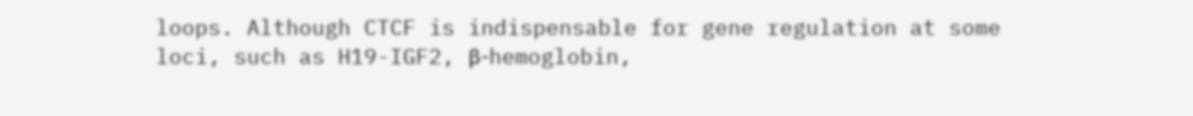loops. Although CTCF is indispensable for gene regulation at some loci, such as H19-IGF2, β-hemoglobin,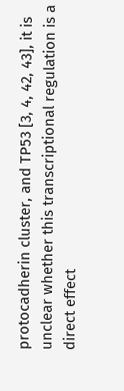protocadherin cluster, and TP53 [3, 4, 42, 43], it is unclear whether this transcriptional regulation is a direct effect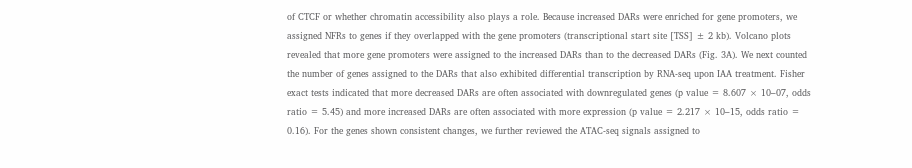of CTCF or whether chromatin accessibility also plays a role. Because increased DARs were enriched for gene promoters, we assigned NFRs to genes if they overlapped with the gene promoters (transcriptional start site [TSS] ± 2 kb). Volcano plots revealed that more gene promoters were assigned to the increased DARs than to the decreased DARs (Fig. 3A). We next counted the number of genes assigned to the DARs that also exhibited differential transcription by RNA-seq upon IAA treatment. Fisher exact tests indicated that more decreased DARs are often associated with downregulated genes (p value = 8.607 × 10–07, odds ratio = 5.45) and more increased DARs are often associated with more expression (p value = 2.217 × 10–15, odds ratio = 0.16). For the genes shown consistent changes, we further reviewed the ATAC-seq signals assigned to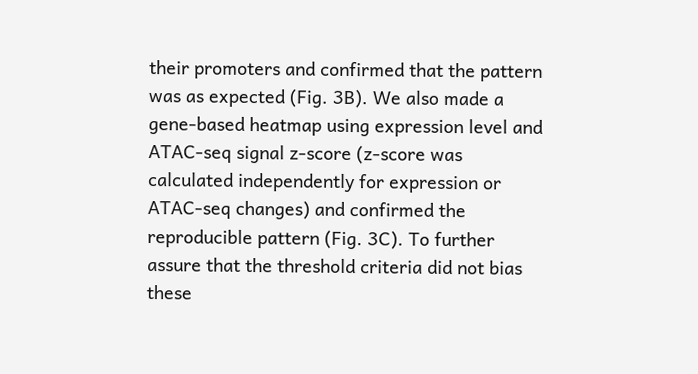their promoters and confirmed that the pattern was as expected (Fig. 3B). We also made a gene-based heatmap using expression level and ATAC-seq signal z-score (z-score was calculated independently for expression or ATAC-seq changes) and confirmed the reproducible pattern (Fig. 3C). To further assure that the threshold criteria did not bias these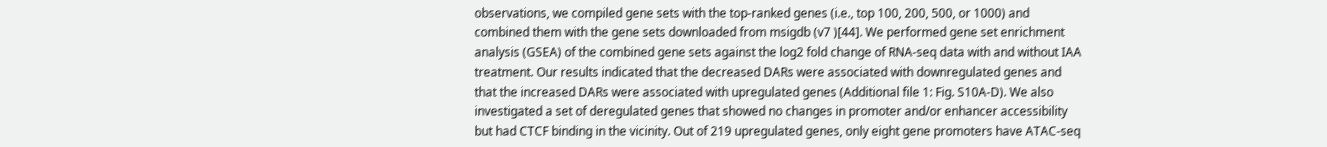observations, we compiled gene sets with the top-ranked genes (i.e., top 100, 200, 500, or 1000) and combined them with the gene sets downloaded from msigdb (v7 )[44]. We performed gene set enrichment analysis (GSEA) of the combined gene sets against the log2 fold change of RNA-seq data with and without IAA treatment. Our results indicated that the decreased DARs were associated with downregulated genes and that the increased DARs were associated with upregulated genes (Additional file 1: Fig. S10A-D). We also investigated a set of deregulated genes that showed no changes in promoter and/or enhancer accessibility but had CTCF binding in the vicinity. Out of 219 upregulated genes, only eight gene promoters have ATAC-seq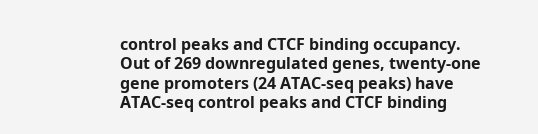control peaks and CTCF binding occupancy. Out of 269 downregulated genes, twenty-one gene promoters (24 ATAC-seq peaks) have ATAC-seq control peaks and CTCF binding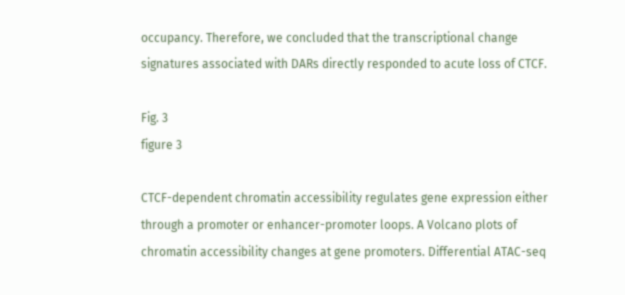occupancy. Therefore, we concluded that the transcriptional change signatures associated with DARs directly responded to acute loss of CTCF.

Fig. 3
figure 3

CTCF-dependent chromatin accessibility regulates gene expression either through a promoter or enhancer-promoter loops. A Volcano plots of chromatin accessibility changes at gene promoters. Differential ATAC-seq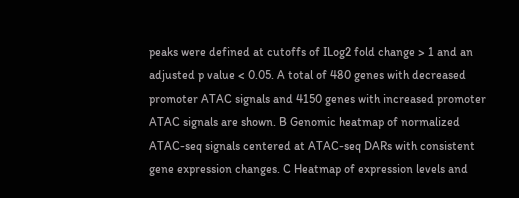peaks were defined at cutoffs of ILog2 fold change > 1 and an adjusted p value < 0.05. A total of 480 genes with decreased promoter ATAC signals and 4150 genes with increased promoter ATAC signals are shown. B Genomic heatmap of normalized ATAC-seq signals centered at ATAC-seq DARs with consistent gene expression changes. C Heatmap of expression levels and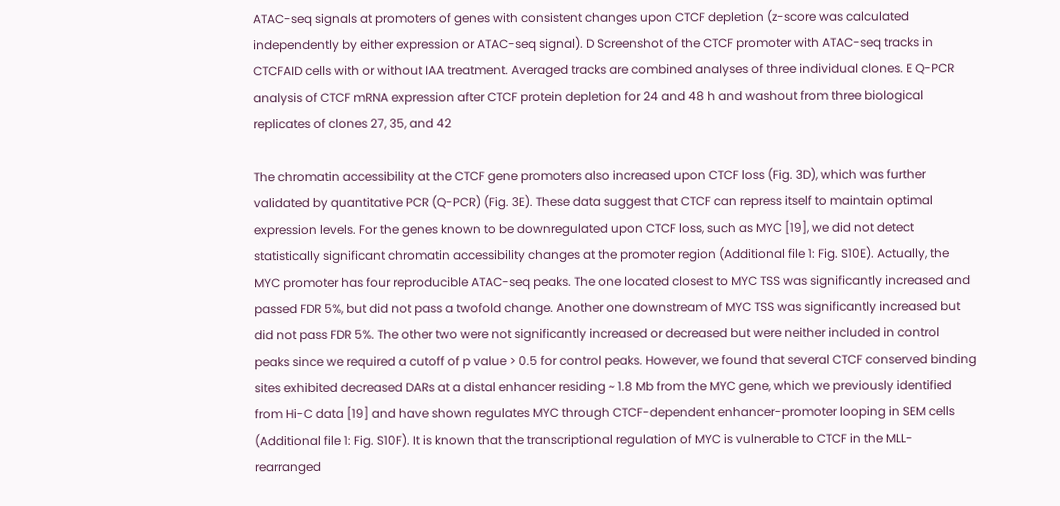ATAC-seq signals at promoters of genes with consistent changes upon CTCF depletion (z-score was calculated independently by either expression or ATAC-seq signal). D Screenshot of the CTCF promoter with ATAC-seq tracks in CTCFAID cells with or without IAA treatment. Averaged tracks are combined analyses of three individual clones. E Q-PCR analysis of CTCF mRNA expression after CTCF protein depletion for 24 and 48 h and washout from three biological replicates of clones 27, 35, and 42

The chromatin accessibility at the CTCF gene promoters also increased upon CTCF loss (Fig. 3D), which was further validated by quantitative PCR (Q-PCR) (Fig. 3E). These data suggest that CTCF can repress itself to maintain optimal expression levels. For the genes known to be downregulated upon CTCF loss, such as MYC [19], we did not detect statistically significant chromatin accessibility changes at the promoter region (Additional file 1: Fig. S10E). Actually, the MYC promoter has four reproducible ATAC-seq peaks. The one located closest to MYC TSS was significantly increased and passed FDR 5%, but did not pass a twofold change. Another one downstream of MYC TSS was significantly increased but did not pass FDR 5%. The other two were not significantly increased or decreased but were neither included in control peaks since we required a cutoff of p value > 0.5 for control peaks. However, we found that several CTCF conserved binding sites exhibited decreased DARs at a distal enhancer residing ~ 1.8 Mb from the MYC gene, which we previously identified from Hi-C data [19] and have shown regulates MYC through CTCF-dependent enhancer-promoter looping in SEM cells (Additional file 1: Fig. S10F). It is known that the transcriptional regulation of MYC is vulnerable to CTCF in the MLL-rearranged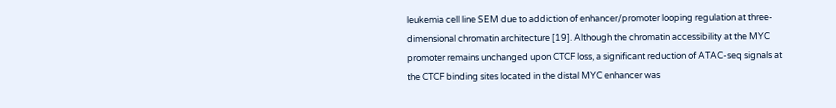leukemia cell line SEM due to addiction of enhancer/promoter looping regulation at three-dimensional chromatin architecture [19]. Although the chromatin accessibility at the MYC promoter remains unchanged upon CTCF loss, a significant reduction of ATAC-seq signals at the CTCF binding sites located in the distal MYC enhancer was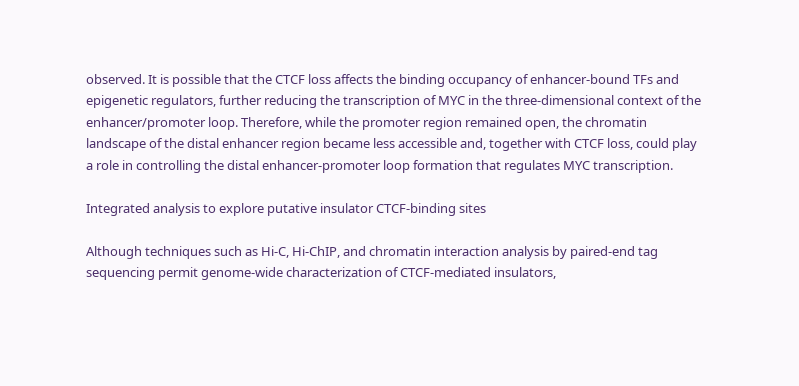observed. It is possible that the CTCF loss affects the binding occupancy of enhancer-bound TFs and epigenetic regulators, further reducing the transcription of MYC in the three-dimensional context of the enhancer/promoter loop. Therefore, while the promoter region remained open, the chromatin landscape of the distal enhancer region became less accessible and, together with CTCF loss, could play a role in controlling the distal enhancer-promoter loop formation that regulates MYC transcription.

Integrated analysis to explore putative insulator CTCF-binding sites

Although techniques such as Hi-C, Hi-ChIP, and chromatin interaction analysis by paired-end tag sequencing permit genome-wide characterization of CTCF-mediated insulators,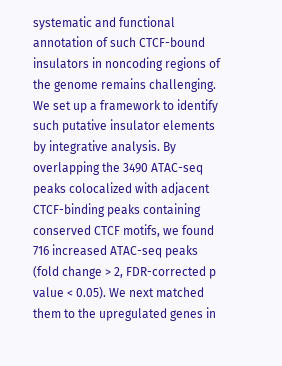systematic and functional annotation of such CTCF-bound insulators in noncoding regions of the genome remains challenging. We set up a framework to identify such putative insulator elements by integrative analysis. By overlapping the 3490 ATAC-seq peaks colocalized with adjacent CTCF-binding peaks containing conserved CTCF motifs, we found 716 increased ATAC-seq peaks (fold change > 2, FDR-corrected p value < 0.05). We next matched them to the upregulated genes in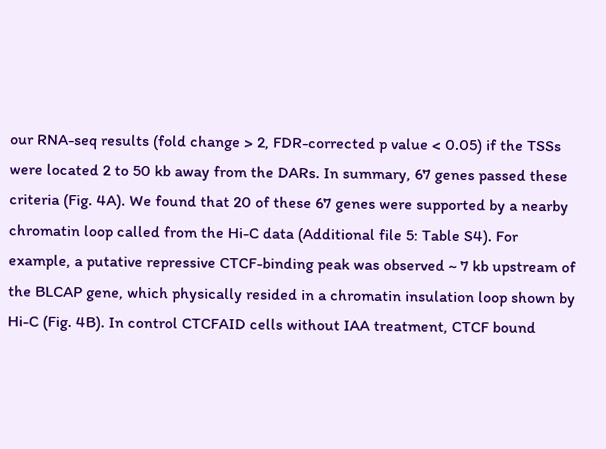our RNA-seq results (fold change > 2, FDR-corrected p value < 0.05) if the TSSs were located 2 to 50 kb away from the DARs. In summary, 67 genes passed these criteria (Fig. 4A). We found that 20 of these 67 genes were supported by a nearby chromatin loop called from the Hi-C data (Additional file 5: Table S4). For example, a putative repressive CTCF-binding peak was observed ~ 7 kb upstream of the BLCAP gene, which physically resided in a chromatin insulation loop shown by Hi-C (Fig. 4B). In control CTCFAID cells without IAA treatment, CTCF bound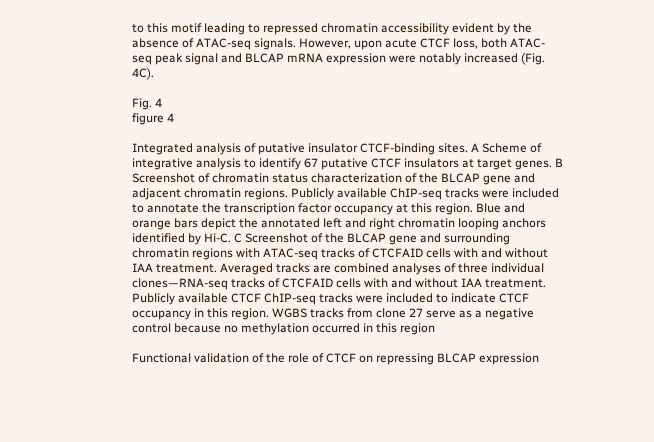to this motif leading to repressed chromatin accessibility evident by the absence of ATAC-seq signals. However, upon acute CTCF loss, both ATAC-seq peak signal and BLCAP mRNA expression were notably increased (Fig. 4C).

Fig. 4
figure 4

Integrated analysis of putative insulator CTCF-binding sites. A Scheme of integrative analysis to identify 67 putative CTCF insulators at target genes. B Screenshot of chromatin status characterization of the BLCAP gene and adjacent chromatin regions. Publicly available ChIP-seq tracks were included to annotate the transcription factor occupancy at this region. Blue and orange bars depict the annotated left and right chromatin looping anchors identified by Hi-C. C Screenshot of the BLCAP gene and surrounding chromatin regions with ATAC-seq tracks of CTCFAID cells with and without IAA treatment. Averaged tracks are combined analyses of three individual clones—RNA-seq tracks of CTCFAID cells with and without IAA treatment. Publicly available CTCF ChIP-seq tracks were included to indicate CTCF occupancy in this region. WGBS tracks from clone 27 serve as a negative control because no methylation occurred in this region

Functional validation of the role of CTCF on repressing BLCAP expression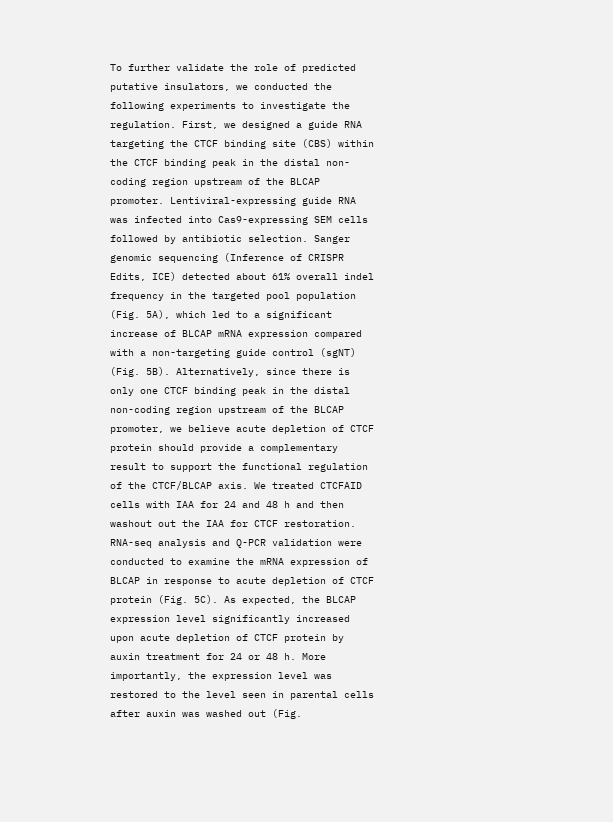To further validate the role of predicted putative insulators, we conducted the following experiments to investigate the regulation. First, we designed a guide RNA targeting the CTCF binding site (CBS) within the CTCF binding peak in the distal non-coding region upstream of the BLCAP promoter. Lentiviral-expressing guide RNA was infected into Cas9-expressing SEM cells followed by antibiotic selection. Sanger genomic sequencing (Inference of CRISPR Edits, ICE) detected about 61% overall indel frequency in the targeted pool population (Fig. 5A), which led to a significant increase of BLCAP mRNA expression compared with a non-targeting guide control (sgNT) (Fig. 5B). Alternatively, since there is only one CTCF binding peak in the distal non-coding region upstream of the BLCAP promoter, we believe acute depletion of CTCF protein should provide a complementary result to support the functional regulation of the CTCF/BLCAP axis. We treated CTCFAID cells with IAA for 24 and 48 h and then washout out the IAA for CTCF restoration. RNA-seq analysis and Q-PCR validation were conducted to examine the mRNA expression of BLCAP in response to acute depletion of CTCF protein (Fig. 5C). As expected, the BLCAP expression level significantly increased upon acute depletion of CTCF protein by auxin treatment for 24 or 48 h. More importantly, the expression level was restored to the level seen in parental cells after auxin was washed out (Fig.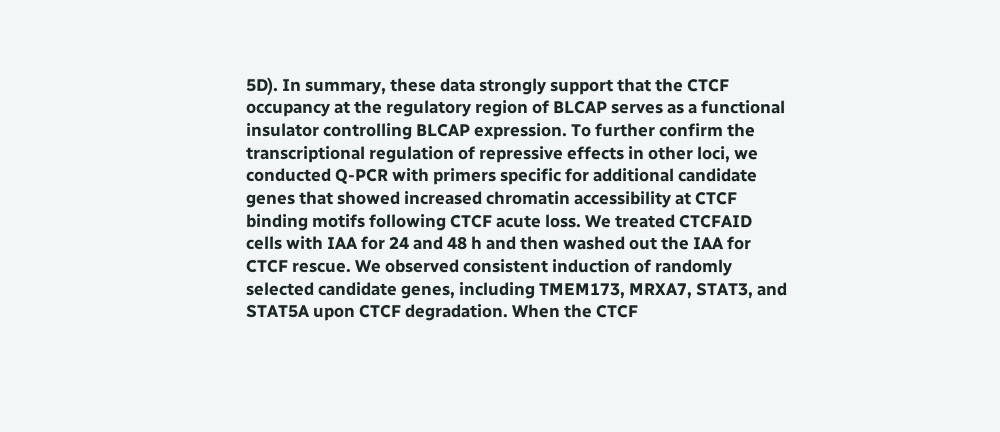5D). In summary, these data strongly support that the CTCF occupancy at the regulatory region of BLCAP serves as a functional insulator controlling BLCAP expression. To further confirm the transcriptional regulation of repressive effects in other loci, we conducted Q-PCR with primers specific for additional candidate genes that showed increased chromatin accessibility at CTCF binding motifs following CTCF acute loss. We treated CTCFAID cells with IAA for 24 and 48 h and then washed out the IAA for CTCF rescue. We observed consistent induction of randomly selected candidate genes, including TMEM173, MRXA7, STAT3, and STAT5A upon CTCF degradation. When the CTCF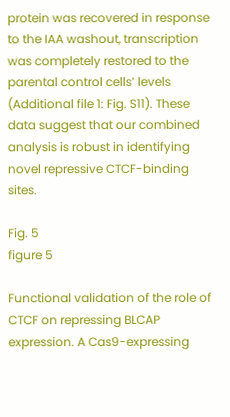protein was recovered in response to the IAA washout, transcription was completely restored to the parental control cells’ levels (Additional file 1: Fig. S11). These data suggest that our combined analysis is robust in identifying novel repressive CTCF-binding sites.

Fig. 5
figure 5

Functional validation of the role of CTCF on repressing BLCAP expression. A Cas9-expressing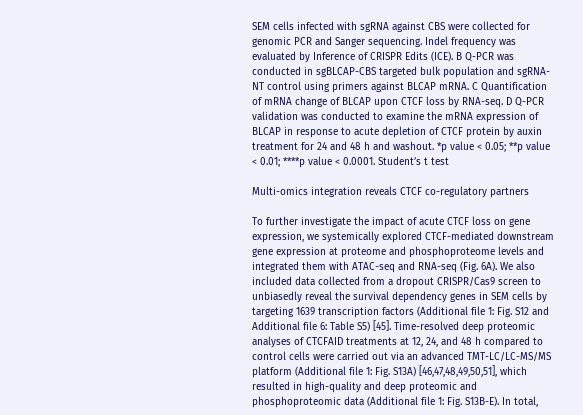SEM cells infected with sgRNA against CBS were collected for genomic PCR and Sanger sequencing. Indel frequency was evaluated by Inference of CRISPR Edits (ICE). B Q-PCR was conducted in sgBLCAP-CBS targeted bulk population and sgRNA-NT control using primers against BLCAP mRNA. C Quantification of mRNA change of BLCAP upon CTCF loss by RNA-seq. D Q-PCR validation was conducted to examine the mRNA expression of BLCAP in response to acute depletion of CTCF protein by auxin treatment for 24 and 48 h and washout. *p value < 0.05; **p value < 0.01; ****p value < 0.0001. Student’s t test

Multi-omics integration reveals CTCF co-regulatory partners

To further investigate the impact of acute CTCF loss on gene expression, we systemically explored CTCF-mediated downstream gene expression at proteome and phosphoproteome levels and integrated them with ATAC-seq and RNA-seq (Fig. 6A). We also included data collected from a dropout CRISPR/Cas9 screen to unbiasedly reveal the survival dependency genes in SEM cells by targeting 1639 transcription factors (Additional file 1: Fig. S12 and Additional file 6: Table S5) [45]. Time-resolved deep proteomic analyses of CTCFAID treatments at 12, 24, and 48 h compared to control cells were carried out via an advanced TMT-LC/LC-MS/MS platform (Additional file 1: Fig. S13A) [46,47,48,49,50,51], which resulted in high-quality and deep proteomic and phosphoproteomic data (Additional file 1: Fig. S13B-E). In total,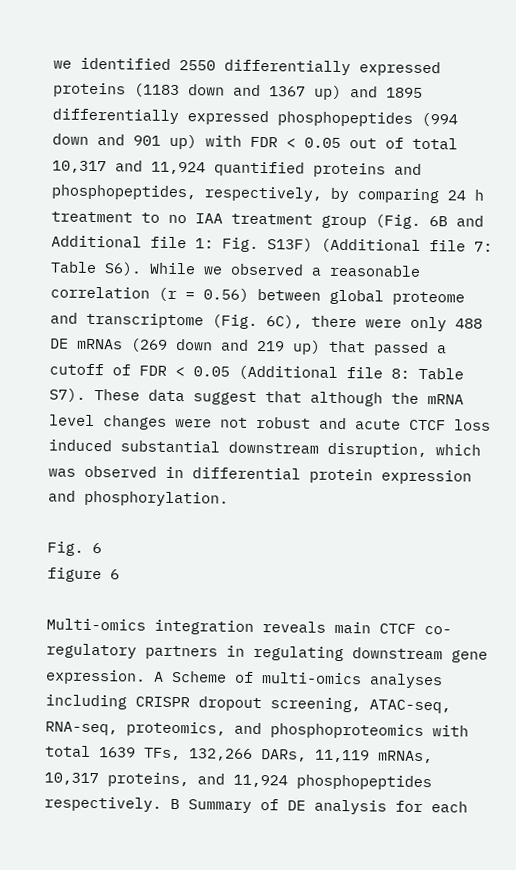we identified 2550 differentially expressed proteins (1183 down and 1367 up) and 1895 differentially expressed phosphopeptides (994 down and 901 up) with FDR < 0.05 out of total 10,317 and 11,924 quantified proteins and phosphopeptides, respectively, by comparing 24 h treatment to no IAA treatment group (Fig. 6B and Additional file 1: Fig. S13F) (Additional file 7: Table S6). While we observed a reasonable correlation (r = 0.56) between global proteome and transcriptome (Fig. 6C), there were only 488 DE mRNAs (269 down and 219 up) that passed a cutoff of FDR < 0.05 (Additional file 8: Table S7). These data suggest that although the mRNA level changes were not robust and acute CTCF loss induced substantial downstream disruption, which was observed in differential protein expression and phosphorylation.

Fig. 6
figure 6

Multi-omics integration reveals main CTCF co-regulatory partners in regulating downstream gene expression. A Scheme of multi-omics analyses including CRISPR dropout screening, ATAC-seq, RNA-seq, proteomics, and phosphoproteomics with total 1639 TFs, 132,266 DARs, 11,119 mRNAs, 10,317 proteins, and 11,924 phosphopeptides respectively. B Summary of DE analysis for each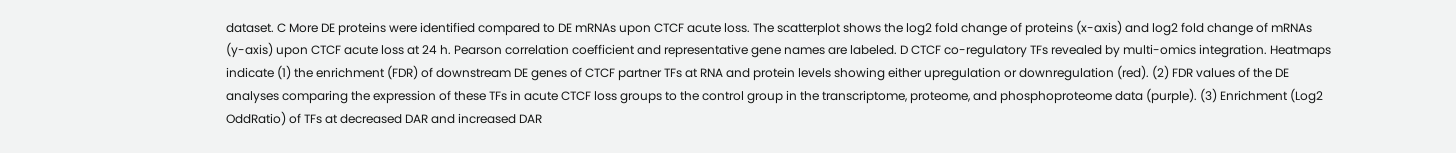dataset. C More DE proteins were identified compared to DE mRNAs upon CTCF acute loss. The scatterplot shows the log2 fold change of proteins (x-axis) and log2 fold change of mRNAs (y-axis) upon CTCF acute loss at 24 h. Pearson correlation coefficient and representative gene names are labeled. D CTCF co-regulatory TFs revealed by multi-omics integration. Heatmaps indicate (1) the enrichment (FDR) of downstream DE genes of CTCF partner TFs at RNA and protein levels showing either upregulation or downregulation (red). (2) FDR values of the DE analyses comparing the expression of these TFs in acute CTCF loss groups to the control group in the transcriptome, proteome, and phosphoproteome data (purple). (3) Enrichment (Log2 OddRatio) of TFs at decreased DAR and increased DAR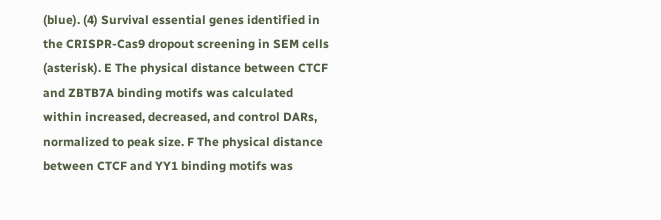(blue). (4) Survival essential genes identified in the CRISPR-Cas9 dropout screening in SEM cells (asterisk). E The physical distance between CTCF and ZBTB7A binding motifs was calculated within increased, decreased, and control DARs, normalized to peak size. F The physical distance between CTCF and YY1 binding motifs was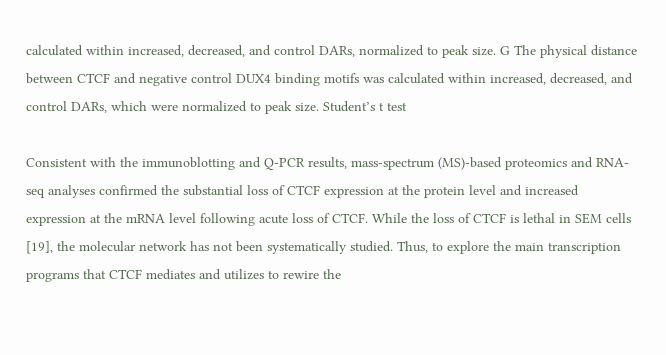calculated within increased, decreased, and control DARs, normalized to peak size. G The physical distance between CTCF and negative control DUX4 binding motifs was calculated within increased, decreased, and control DARs, which were normalized to peak size. Student’s t test

Consistent with the immunoblotting and Q-PCR results, mass-spectrum (MS)-based proteomics and RNA-seq analyses confirmed the substantial loss of CTCF expression at the protein level and increased expression at the mRNA level following acute loss of CTCF. While the loss of CTCF is lethal in SEM cells [19], the molecular network has not been systematically studied. Thus, to explore the main transcription programs that CTCF mediates and utilizes to rewire the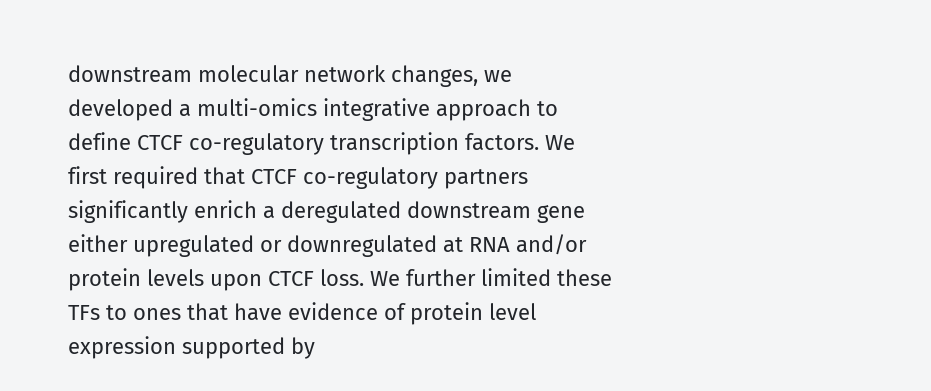downstream molecular network changes, we developed a multi-omics integrative approach to define CTCF co-regulatory transcription factors. We first required that CTCF co-regulatory partners significantly enrich a deregulated downstream gene either upregulated or downregulated at RNA and/or protein levels upon CTCF loss. We further limited these TFs to ones that have evidence of protein level expression supported by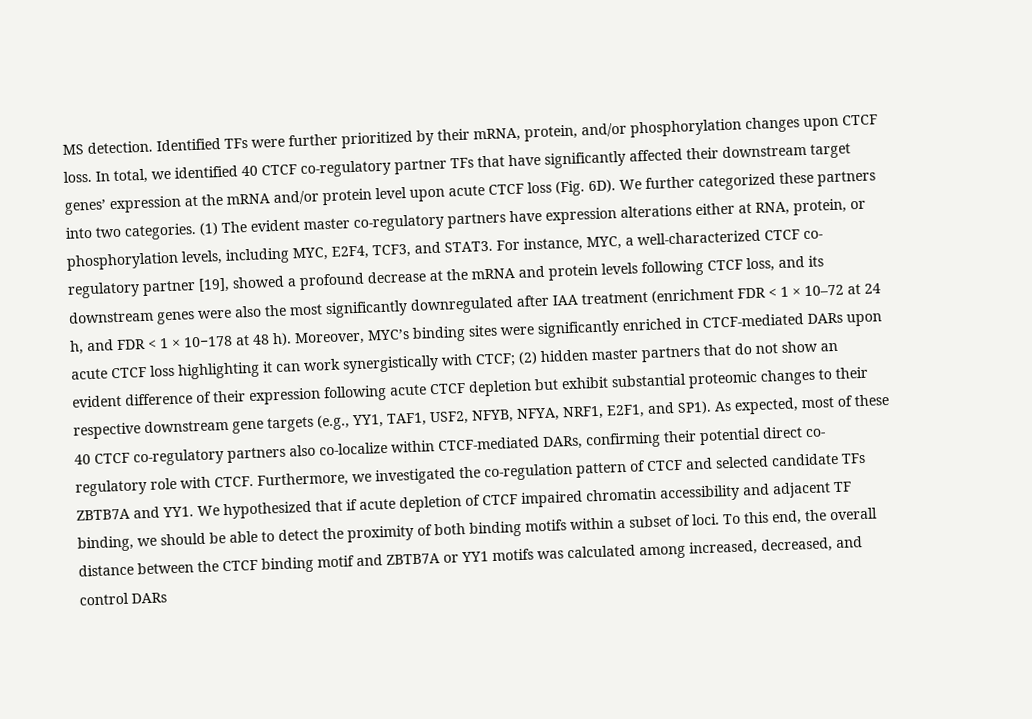MS detection. Identified TFs were further prioritized by their mRNA, protein, and/or phosphorylation changes upon CTCF loss. In total, we identified 40 CTCF co-regulatory partner TFs that have significantly affected their downstream target genes’ expression at the mRNA and/or protein level upon acute CTCF loss (Fig. 6D). We further categorized these partners into two categories. (1) The evident master co-regulatory partners have expression alterations either at RNA, protein, or phosphorylation levels, including MYC, E2F4, TCF3, and STAT3. For instance, MYC, a well-characterized CTCF co-regulatory partner [19], showed a profound decrease at the mRNA and protein levels following CTCF loss, and its downstream genes were also the most significantly downregulated after IAA treatment (enrichment FDR < 1 × 10–72 at 24 h, and FDR < 1 × 10−178 at 48 h). Moreover, MYC’s binding sites were significantly enriched in CTCF-mediated DARs upon acute CTCF loss highlighting it can work synergistically with CTCF; (2) hidden master partners that do not show an evident difference of their expression following acute CTCF depletion but exhibit substantial proteomic changes to their respective downstream gene targets (e.g., YY1, TAF1, USF2, NFYB, NFYA, NRF1, E2F1, and SP1). As expected, most of these 40 CTCF co-regulatory partners also co-localize within CTCF-mediated DARs, confirming their potential direct co-regulatory role with CTCF. Furthermore, we investigated the co-regulation pattern of CTCF and selected candidate TFs ZBTB7A and YY1. We hypothesized that if acute depletion of CTCF impaired chromatin accessibility and adjacent TF binding, we should be able to detect the proximity of both binding motifs within a subset of loci. To this end, the overall distance between the CTCF binding motif and ZBTB7A or YY1 motifs was calculated among increased, decreased, and control DARs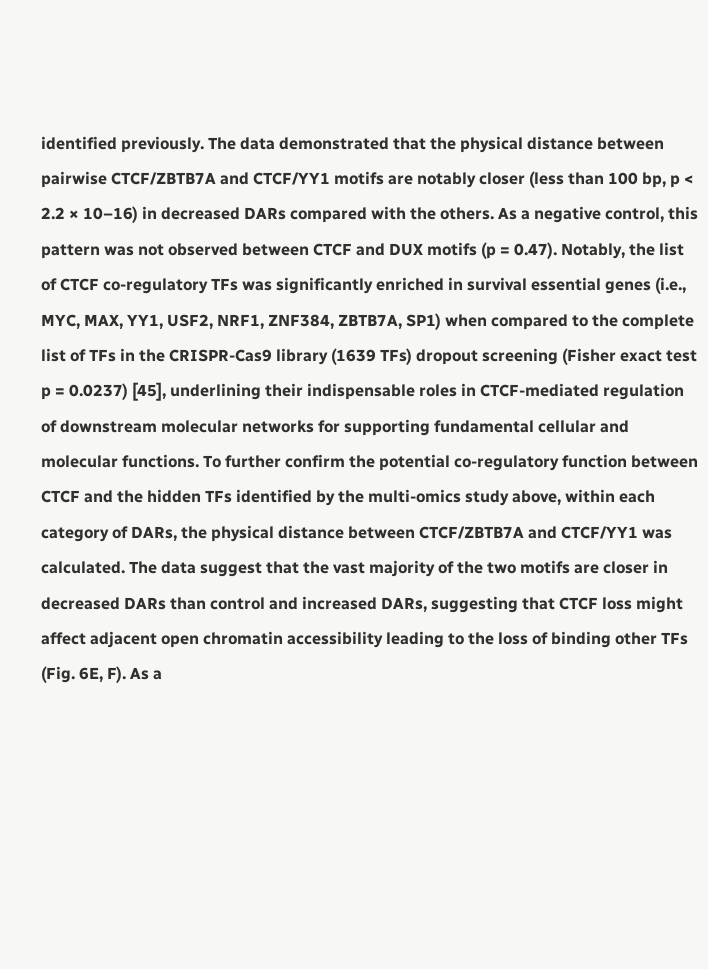identified previously. The data demonstrated that the physical distance between pairwise CTCF/ZBTB7A and CTCF/YY1 motifs are notably closer (less than 100 bp, p < 2.2 × 10–16) in decreased DARs compared with the others. As a negative control, this pattern was not observed between CTCF and DUX motifs (p = 0.47). Notably, the list of CTCF co-regulatory TFs was significantly enriched in survival essential genes (i.e., MYC, MAX, YY1, USF2, NRF1, ZNF384, ZBTB7A, SP1) when compared to the complete list of TFs in the CRISPR-Cas9 library (1639 TFs) dropout screening (Fisher exact test p = 0.0237) [45], underlining their indispensable roles in CTCF-mediated regulation of downstream molecular networks for supporting fundamental cellular and molecular functions. To further confirm the potential co-regulatory function between CTCF and the hidden TFs identified by the multi-omics study above, within each category of DARs, the physical distance between CTCF/ZBTB7A and CTCF/YY1 was calculated. The data suggest that the vast majority of the two motifs are closer in decreased DARs than control and increased DARs, suggesting that CTCF loss might affect adjacent open chromatin accessibility leading to the loss of binding other TFs (Fig. 6E, F). As a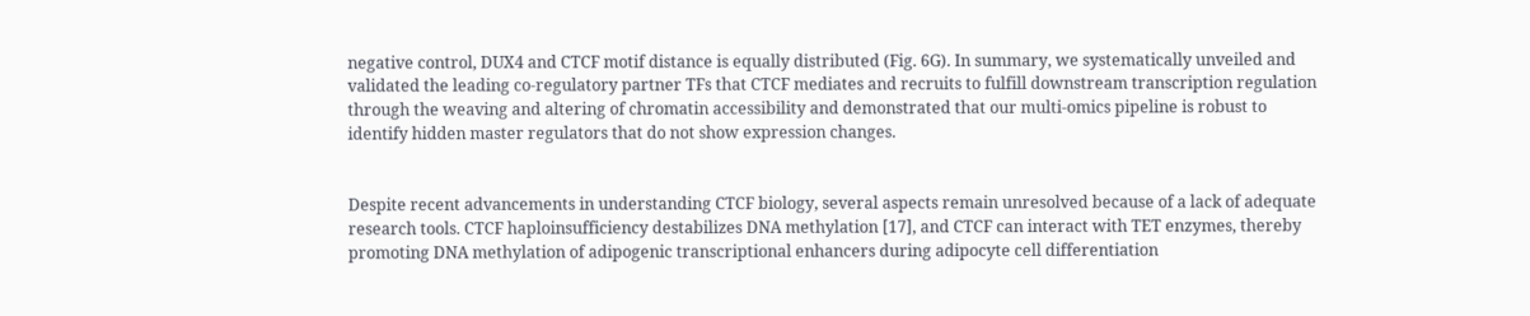negative control, DUX4 and CTCF motif distance is equally distributed (Fig. 6G). In summary, we systematically unveiled and validated the leading co-regulatory partner TFs that CTCF mediates and recruits to fulfill downstream transcription regulation through the weaving and altering of chromatin accessibility and demonstrated that our multi-omics pipeline is robust to identify hidden master regulators that do not show expression changes.


Despite recent advancements in understanding CTCF biology, several aspects remain unresolved because of a lack of adequate research tools. CTCF haploinsufficiency destabilizes DNA methylation [17], and CTCF can interact with TET enzymes, thereby promoting DNA methylation of adipogenic transcriptional enhancers during adipocyte cell differentiation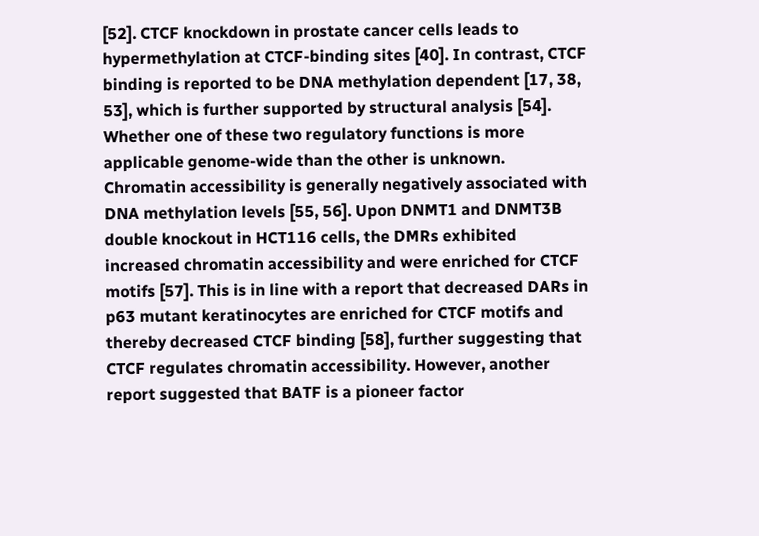[52]. CTCF knockdown in prostate cancer cells leads to hypermethylation at CTCF-binding sites [40]. In contrast, CTCF binding is reported to be DNA methylation dependent [17, 38, 53], which is further supported by structural analysis [54]. Whether one of these two regulatory functions is more applicable genome-wide than the other is unknown. Chromatin accessibility is generally negatively associated with DNA methylation levels [55, 56]. Upon DNMT1 and DNMT3B double knockout in HCT116 cells, the DMRs exhibited increased chromatin accessibility and were enriched for CTCF motifs [57]. This is in line with a report that decreased DARs in p63 mutant keratinocytes are enriched for CTCF motifs and thereby decreased CTCF binding [58], further suggesting that CTCF regulates chromatin accessibility. However, another report suggested that BATF is a pioneer factor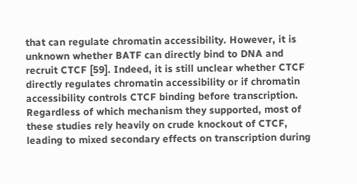that can regulate chromatin accessibility. However, it is unknown whether BATF can directly bind to DNA and recruit CTCF [59]. Indeed, it is still unclear whether CTCF directly regulates chromatin accessibility or if chromatin accessibility controls CTCF binding before transcription. Regardless of which mechanism they supported, most of these studies rely heavily on crude knockout of CTCF, leading to mixed secondary effects on transcription during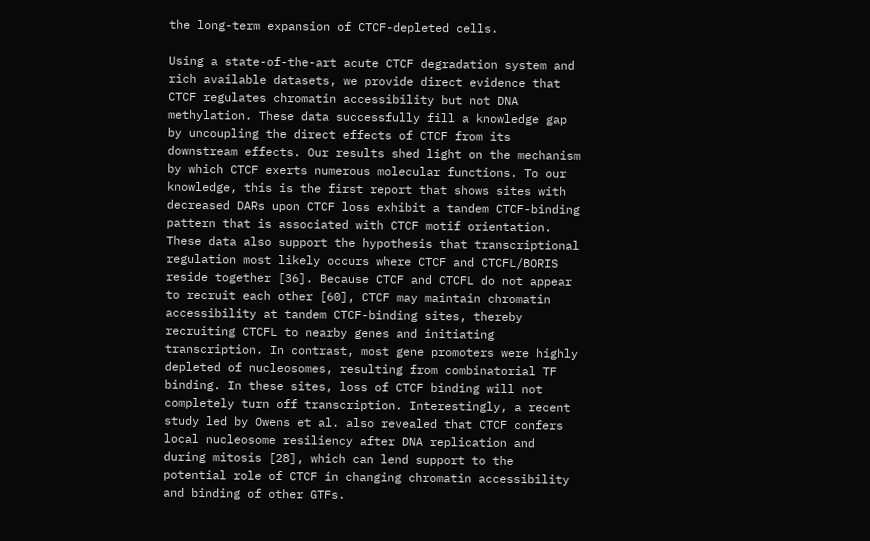the long-term expansion of CTCF-depleted cells.

Using a state-of-the-art acute CTCF degradation system and rich available datasets, we provide direct evidence that CTCF regulates chromatin accessibility but not DNA methylation. These data successfully fill a knowledge gap by uncoupling the direct effects of CTCF from its downstream effects. Our results shed light on the mechanism by which CTCF exerts numerous molecular functions. To our knowledge, this is the first report that shows sites with decreased DARs upon CTCF loss exhibit a tandem CTCF-binding pattern that is associated with CTCF motif orientation. These data also support the hypothesis that transcriptional regulation most likely occurs where CTCF and CTCFL/BORIS reside together [36]. Because CTCF and CTCFL do not appear to recruit each other [60], CTCF may maintain chromatin accessibility at tandem CTCF-binding sites, thereby recruiting CTCFL to nearby genes and initiating transcription. In contrast, most gene promoters were highly depleted of nucleosomes, resulting from combinatorial TF binding. In these sites, loss of CTCF binding will not completely turn off transcription. Interestingly, a recent study led by Owens et al. also revealed that CTCF confers local nucleosome resiliency after DNA replication and during mitosis [28], which can lend support to the potential role of CTCF in changing chromatin accessibility and binding of other GTFs.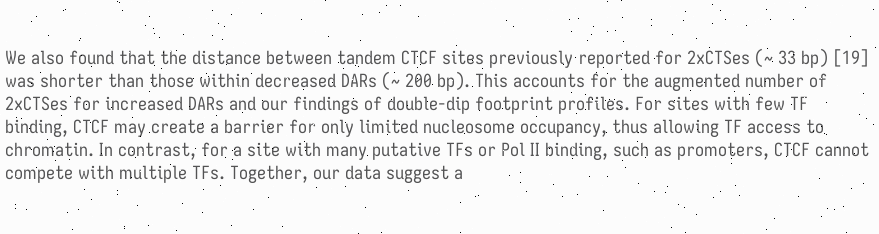We also found that the distance between tandem CTCF sites previously reported for 2xCTSes (~ 33 bp) [19] was shorter than those within decreased DARs (~ 200 bp). This accounts for the augmented number of 2xCTSes for increased DARs and our findings of double-dip footprint profiles. For sites with few TF binding, CTCF may create a barrier for only limited nucleosome occupancy, thus allowing TF access to chromatin. In contrast, for a site with many putative TFs or Pol II binding, such as promoters, CTCF cannot compete with multiple TFs. Together, our data suggest a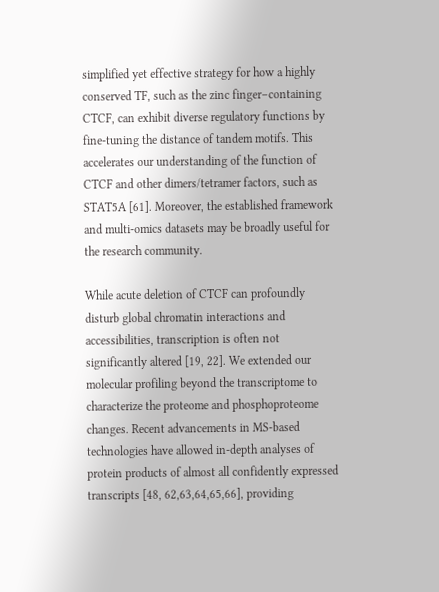simplified yet effective strategy for how a highly conserved TF, such as the zinc finger–containing CTCF, can exhibit diverse regulatory functions by fine-tuning the distance of tandem motifs. This accelerates our understanding of the function of CTCF and other dimers/tetramer factors, such as STAT5A [61]. Moreover, the established framework and multi-omics datasets may be broadly useful for the research community.

While acute deletion of CTCF can profoundly disturb global chromatin interactions and accessibilities, transcription is often not significantly altered [19, 22]. We extended our molecular profiling beyond the transcriptome to characterize the proteome and phosphoproteome changes. Recent advancements in MS-based technologies have allowed in-depth analyses of protein products of almost all confidently expressed transcripts [48, 62,63,64,65,66], providing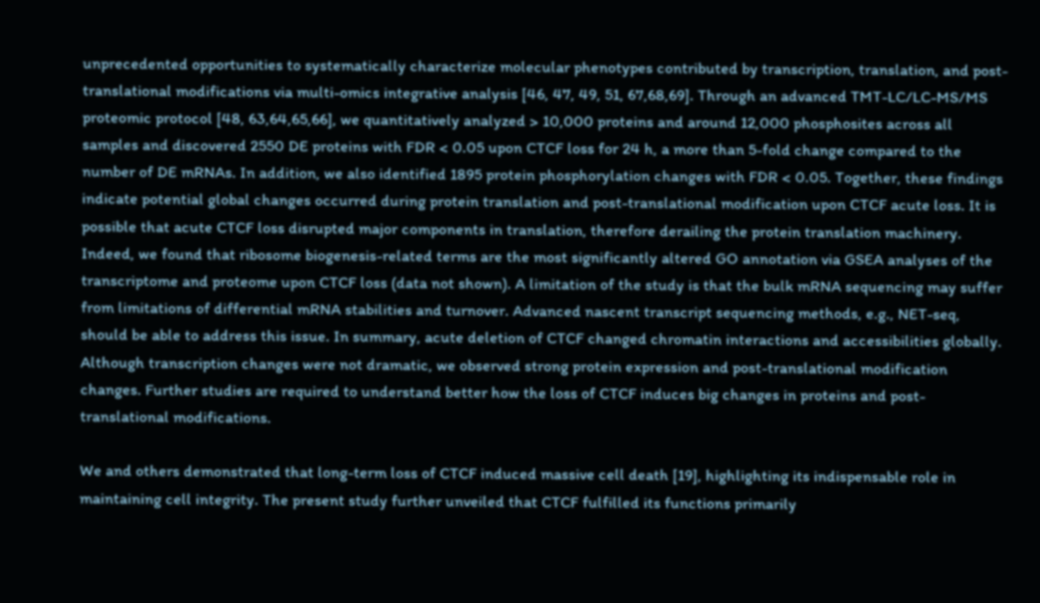unprecedented opportunities to systematically characterize molecular phenotypes contributed by transcription, translation, and post-translational modifications via multi-omics integrative analysis [46, 47, 49, 51, 67,68,69]. Through an advanced TMT-LC/LC-MS/MS proteomic protocol [48, 63,64,65,66], we quantitatively analyzed > 10,000 proteins and around 12,000 phosphosites across all samples and discovered 2550 DE proteins with FDR < 0.05 upon CTCF loss for 24 h, a more than 5-fold change compared to the number of DE mRNAs. In addition, we also identified 1895 protein phosphorylation changes with FDR < 0.05. Together, these findings indicate potential global changes occurred during protein translation and post-translational modification upon CTCF acute loss. It is possible that acute CTCF loss disrupted major components in translation, therefore derailing the protein translation machinery. Indeed, we found that ribosome biogenesis-related terms are the most significantly altered GO annotation via GSEA analyses of the transcriptome and proteome upon CTCF loss (data not shown). A limitation of the study is that the bulk mRNA sequencing may suffer from limitations of differential mRNA stabilities and turnover. Advanced nascent transcript sequencing methods, e.g., NET-seq, should be able to address this issue. In summary, acute deletion of CTCF changed chromatin interactions and accessibilities globally. Although transcription changes were not dramatic, we observed strong protein expression and post-translational modification changes. Further studies are required to understand better how the loss of CTCF induces big changes in proteins and post-translational modifications.

We and others demonstrated that long-term loss of CTCF induced massive cell death [19], highlighting its indispensable role in maintaining cell integrity. The present study further unveiled that CTCF fulfilled its functions primarily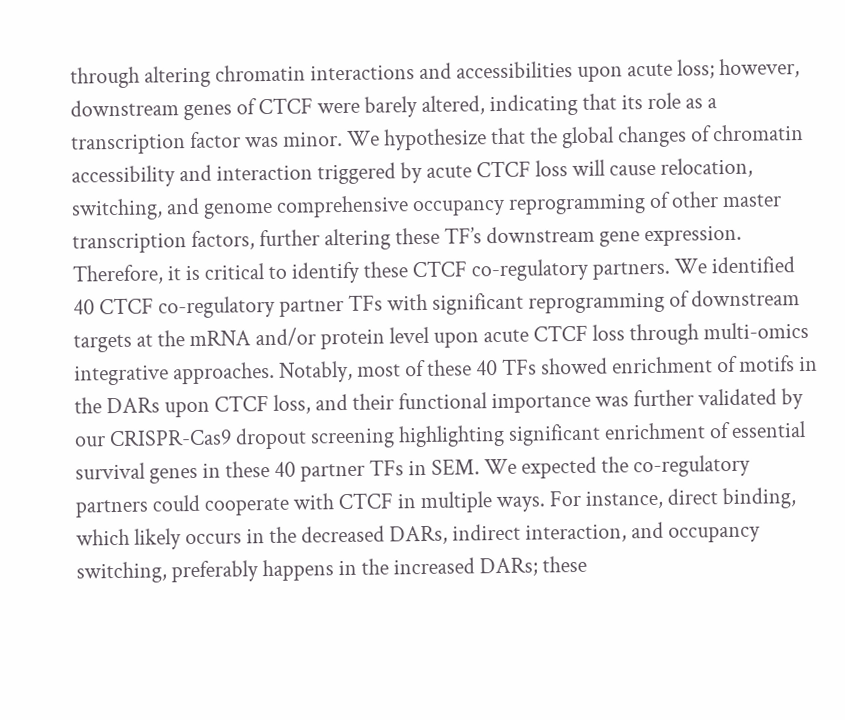through altering chromatin interactions and accessibilities upon acute loss; however, downstream genes of CTCF were barely altered, indicating that its role as a transcription factor was minor. We hypothesize that the global changes of chromatin accessibility and interaction triggered by acute CTCF loss will cause relocation, switching, and genome comprehensive occupancy reprogramming of other master transcription factors, further altering these TF’s downstream gene expression. Therefore, it is critical to identify these CTCF co-regulatory partners. We identified 40 CTCF co-regulatory partner TFs with significant reprogramming of downstream targets at the mRNA and/or protein level upon acute CTCF loss through multi-omics integrative approaches. Notably, most of these 40 TFs showed enrichment of motifs in the DARs upon CTCF loss, and their functional importance was further validated by our CRISPR-Cas9 dropout screening highlighting significant enrichment of essential survival genes in these 40 partner TFs in SEM. We expected the co-regulatory partners could cooperate with CTCF in multiple ways. For instance, direct binding, which likely occurs in the decreased DARs, indirect interaction, and occupancy switching, preferably happens in the increased DARs; these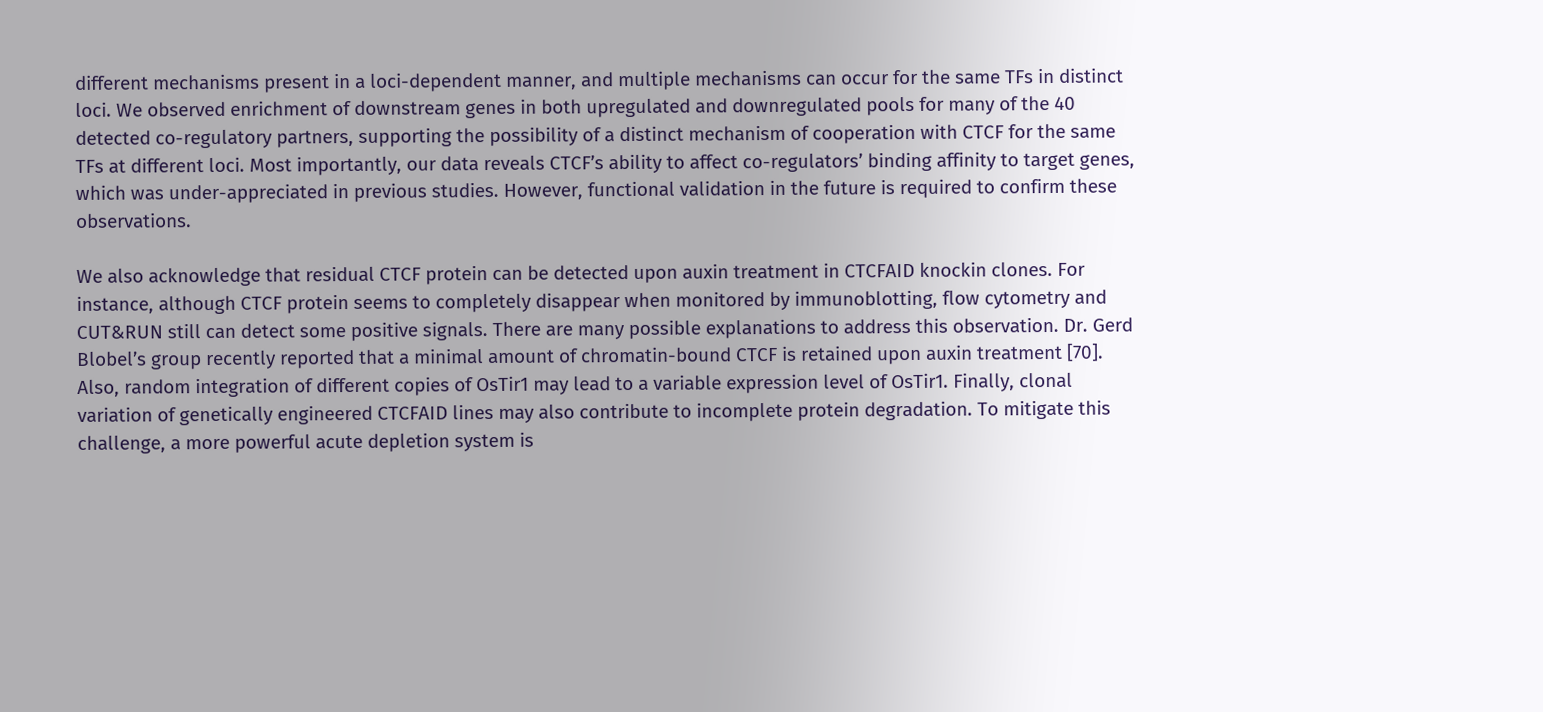different mechanisms present in a loci-dependent manner, and multiple mechanisms can occur for the same TFs in distinct loci. We observed enrichment of downstream genes in both upregulated and downregulated pools for many of the 40 detected co-regulatory partners, supporting the possibility of a distinct mechanism of cooperation with CTCF for the same TFs at different loci. Most importantly, our data reveals CTCF’s ability to affect co-regulators’ binding affinity to target genes, which was under-appreciated in previous studies. However, functional validation in the future is required to confirm these observations.

We also acknowledge that residual CTCF protein can be detected upon auxin treatment in CTCFAID knockin clones. For instance, although CTCF protein seems to completely disappear when monitored by immunoblotting, flow cytometry and CUT&RUN still can detect some positive signals. There are many possible explanations to address this observation. Dr. Gerd Blobel’s group recently reported that a minimal amount of chromatin-bound CTCF is retained upon auxin treatment [70]. Also, random integration of different copies of OsTir1 may lead to a variable expression level of OsTir1. Finally, clonal variation of genetically engineered CTCFAID lines may also contribute to incomplete protein degradation. To mitigate this challenge, a more powerful acute depletion system is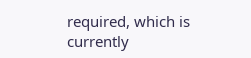required, which is currently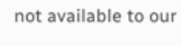not available to our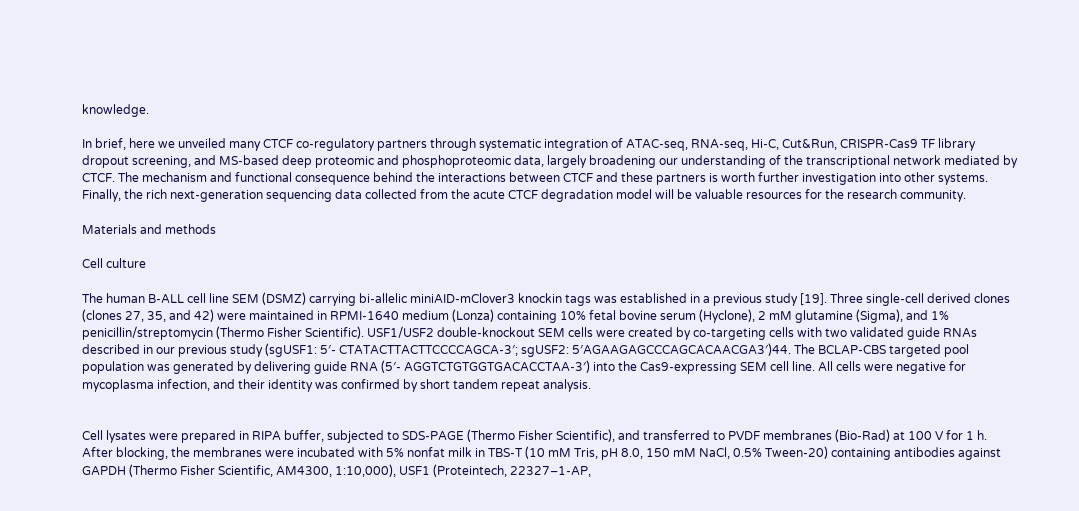knowledge.

In brief, here we unveiled many CTCF co-regulatory partners through systematic integration of ATAC-seq, RNA-seq, Hi-C, Cut&Run, CRISPR-Cas9 TF library dropout screening, and MS-based deep proteomic and phosphoproteomic data, largely broadening our understanding of the transcriptional network mediated by CTCF. The mechanism and functional consequence behind the interactions between CTCF and these partners is worth further investigation into other systems. Finally, the rich next-generation sequencing data collected from the acute CTCF degradation model will be valuable resources for the research community.

Materials and methods

Cell culture

The human B-ALL cell line SEM (DSMZ) carrying bi-allelic miniAID-mClover3 knockin tags was established in a previous study [19]. Three single-cell derived clones (clones 27, 35, and 42) were maintained in RPMI-1640 medium (Lonza) containing 10% fetal bovine serum (Hyclone), 2 mM glutamine (Sigma), and 1% penicillin/streptomycin (Thermo Fisher Scientific). USF1/USF2 double-knockout SEM cells were created by co-targeting cells with two validated guide RNAs described in our previous study (sgUSF1: 5′- CTATACTTACTTCCCCAGCA-3′; sgUSF2: 5′AGAAGAGCCCAGCACAACGA3′)44. The BCLAP-CBS targeted pool population was generated by delivering guide RNA (5′- AGGTCTGTGGTGACACCTAA-3′) into the Cas9-expressing SEM cell line. All cells were negative for mycoplasma infection, and their identity was confirmed by short tandem repeat analysis.


Cell lysates were prepared in RIPA buffer, subjected to SDS-PAGE (Thermo Fisher Scientific), and transferred to PVDF membranes (Bio-Rad) at 100 V for 1 h. After blocking, the membranes were incubated with 5% nonfat milk in TBS-T (10 mM Tris, pH 8.0, 150 mM NaCl, 0.5% Tween-20) containing antibodies against GAPDH (Thermo Fisher Scientific, AM4300, 1:10,000), USF1 (Proteintech, 22327–1-AP,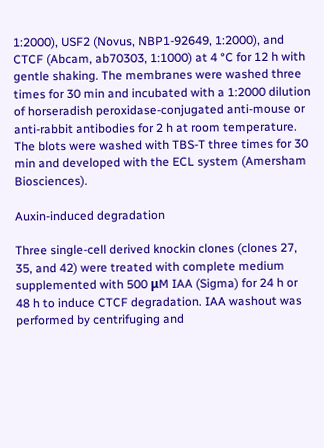1:2000), USF2 (Novus, NBP1-92649, 1:2000), and CTCF (Abcam, ab70303, 1:1000) at 4 °C for 12 h with gentle shaking. The membranes were washed three times for 30 min and incubated with a 1:2000 dilution of horseradish peroxidase-conjugated anti-mouse or anti-rabbit antibodies for 2 h at room temperature. The blots were washed with TBS-T three times for 30 min and developed with the ECL system (Amersham Biosciences).

Auxin-induced degradation

Three single-cell derived knockin clones (clones 27, 35, and 42) were treated with complete medium supplemented with 500 μM IAA (Sigma) for 24 h or 48 h to induce CTCF degradation. IAA washout was performed by centrifuging and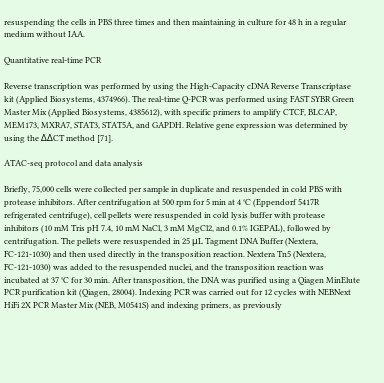resuspending the cells in PBS three times and then maintaining in culture for 48 h in a regular medium without IAA.

Quantitative real-time PCR

Reverse transcription was performed by using the High-Capacity cDNA Reverse Transcriptase kit (Applied Biosystems, 4374966). The real-time Q-PCR was performed using FAST SYBR Green Master Mix (Applied Biosystems, 4385612), with specific primers to amplify CTCF, BLCAP, MEM173, MXRA7, STAT3, STAT5A, and GAPDH. Relative gene expression was determined by using the ΔΔCT method [71].

ATAC-seq protocol and data analysis

Briefly, 75,000 cells were collected per sample in duplicate and resuspended in cold PBS with protease inhibitors. After centrifugation at 500 rpm for 5 min at 4 °C (Eppendorf 5417R refrigerated centrifuge), cell pellets were resuspended in cold lysis buffer with protease inhibitors (10 mM Tris pH 7.4, 10 mM NaCl, 3 mM MgCl2, and 0.1% IGEPAL), followed by centrifugation. The pellets were resuspended in 25 μL Tagment DNA Buffer (Nextera, FC-121-1030) and then used directly in the transposition reaction. Nextera Tn5 (Nextera, FC-121-1030) was added to the resuspended nuclei, and the transposition reaction was incubated at 37 °C for 30 min. After transposition, the DNA was purified using a Qiagen MinElute PCR purification kit (Qiagen, 28004). Indexing PCR was carried out for 12 cycles with NEBNext HiFi 2X PCR Master Mix (NEB, M0541S) and indexing primers, as previously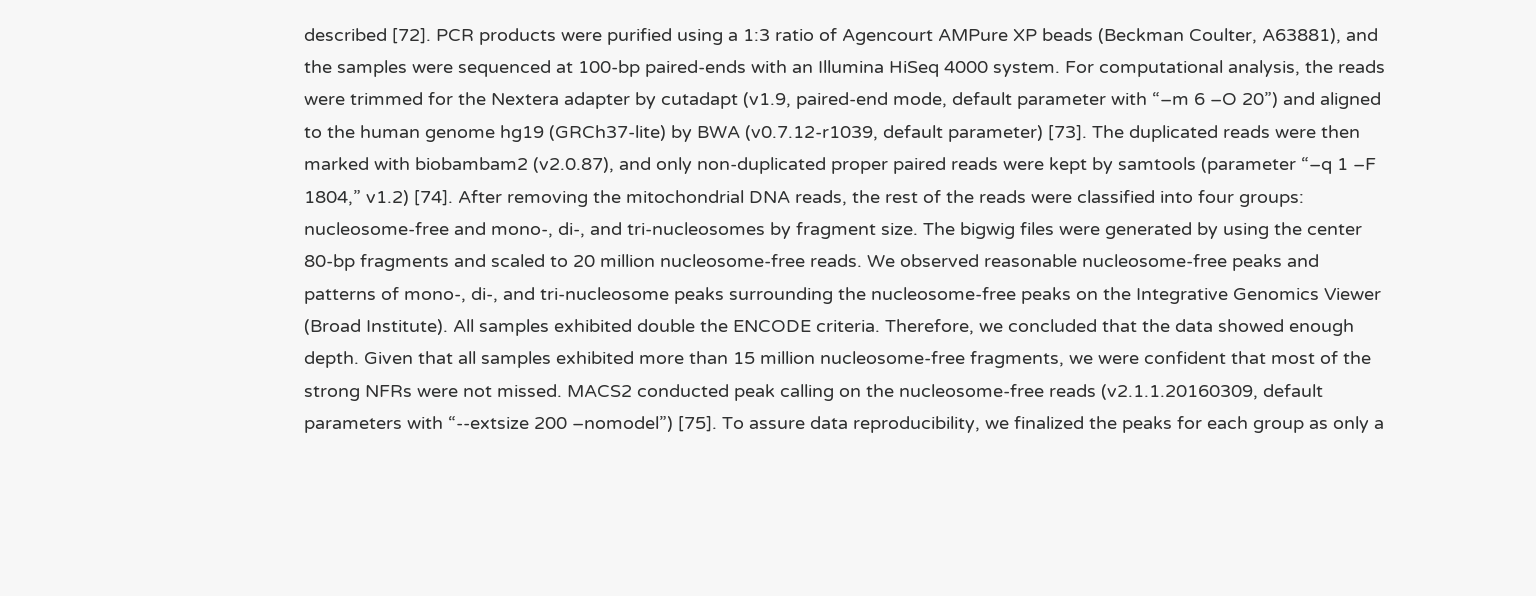described [72]. PCR products were purified using a 1:3 ratio of Agencourt AMPure XP beads (Beckman Coulter, A63881), and the samples were sequenced at 100-bp paired-ends with an Illumina HiSeq 4000 system. For computational analysis, the reads were trimmed for the Nextera adapter by cutadapt (v1.9, paired-end mode, default parameter with “–m 6 –O 20”) and aligned to the human genome hg19 (GRCh37-lite) by BWA (v0.7.12-r1039, default parameter) [73]. The duplicated reads were then marked with biobambam2 (v2.0.87), and only non-duplicated proper paired reads were kept by samtools (parameter “–q 1 –F 1804,” v1.2) [74]. After removing the mitochondrial DNA reads, the rest of the reads were classified into four groups: nucleosome-free and mono-, di-, and tri-nucleosomes by fragment size. The bigwig files were generated by using the center 80-bp fragments and scaled to 20 million nucleosome-free reads. We observed reasonable nucleosome-free peaks and patterns of mono-, di-, and tri-nucleosome peaks surrounding the nucleosome-free peaks on the Integrative Genomics Viewer (Broad Institute). All samples exhibited double the ENCODE criteria. Therefore, we concluded that the data showed enough depth. Given that all samples exhibited more than 15 million nucleosome-free fragments, we were confident that most of the strong NFRs were not missed. MACS2 conducted peak calling on the nucleosome-free reads (v2.1.1.20160309, default parameters with “--extsize 200 –nomodel”) [75]. To assure data reproducibility, we finalized the peaks for each group as only a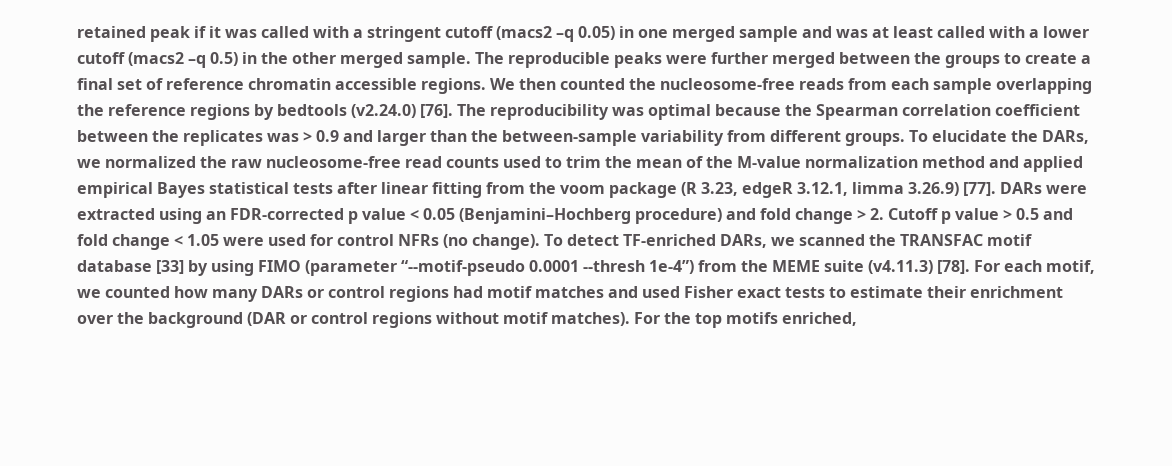retained peak if it was called with a stringent cutoff (macs2 –q 0.05) in one merged sample and was at least called with a lower cutoff (macs2 –q 0.5) in the other merged sample. The reproducible peaks were further merged between the groups to create a final set of reference chromatin accessible regions. We then counted the nucleosome-free reads from each sample overlapping the reference regions by bedtools (v2.24.0) [76]. The reproducibility was optimal because the Spearman correlation coefficient between the replicates was > 0.9 and larger than the between-sample variability from different groups. To elucidate the DARs, we normalized the raw nucleosome-free read counts used to trim the mean of the M-value normalization method and applied empirical Bayes statistical tests after linear fitting from the voom package (R 3.23, edgeR 3.12.1, limma 3.26.9) [77]. DARs were extracted using an FDR-corrected p value < 0.05 (Benjamini–Hochberg procedure) and fold change > 2. Cutoff p value > 0.5 and fold change < 1.05 were used for control NFRs (no change). To detect TF-enriched DARs, we scanned the TRANSFAC motif database [33] by using FIMO (parameter “--motif-pseudo 0.0001 --thresh 1e-4”) from the MEME suite (v4.11.3) [78]. For each motif, we counted how many DARs or control regions had motif matches and used Fisher exact tests to estimate their enrichment over the background (DAR or control regions without motif matches). For the top motifs enriched,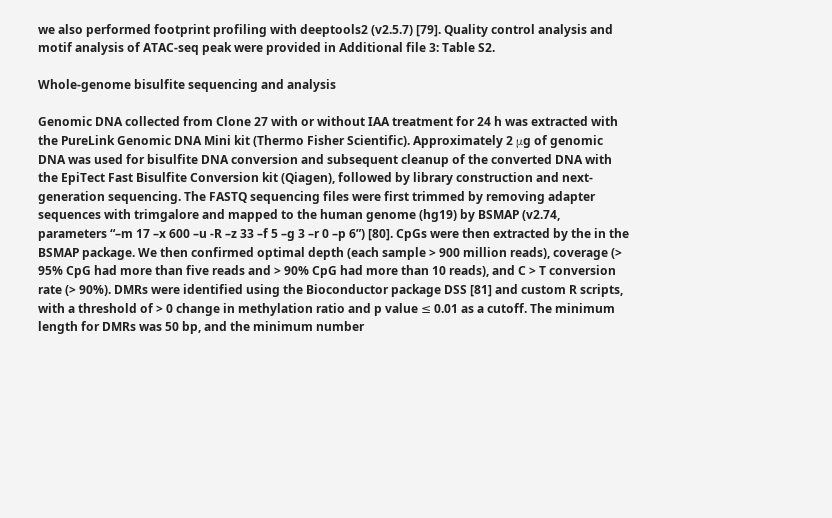we also performed footprint profiling with deeptools2 (v2.5.7) [79]. Quality control analysis and motif analysis of ATAC-seq peak were provided in Additional file 3: Table S2.

Whole-genome bisulfite sequencing and analysis

Genomic DNA collected from Clone 27 with or without IAA treatment for 24 h was extracted with the PureLink Genomic DNA Mini kit (Thermo Fisher Scientific). Approximately 2 μg of genomic DNA was used for bisulfite DNA conversion and subsequent cleanup of the converted DNA with the EpiTect Fast Bisulfite Conversion kit (Qiagen), followed by library construction and next-generation sequencing. The FASTQ sequencing files were first trimmed by removing adapter sequences with trimgalore and mapped to the human genome (hg19) by BSMAP (v2.74, parameters “–m 17 –x 600 –u -R –z 33 –f 5 –g 3 –r 0 –p 6”) [80]. CpGs were then extracted by the in the BSMAP package. We then confirmed optimal depth (each sample > 900 million reads), coverage (> 95% CpG had more than five reads and > 90% CpG had more than 10 reads), and C > T conversion rate (> 90%). DMRs were identified using the Bioconductor package DSS [81] and custom R scripts, with a threshold of > 0 change in methylation ratio and p value ≤ 0.01 as a cutoff. The minimum length for DMRs was 50 bp, and the minimum number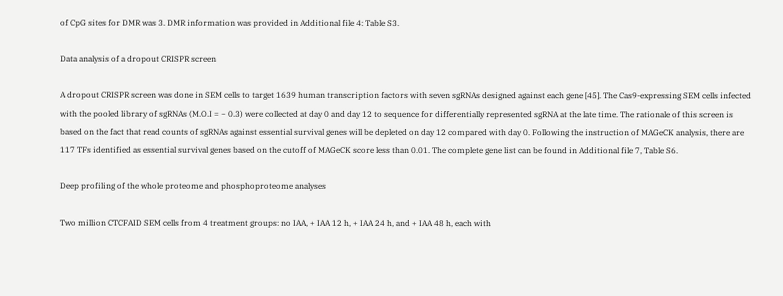of CpG sites for DMR was 3. DMR information was provided in Additional file 4: Table S3.

Data analysis of a dropout CRISPR screen

A dropout CRISPR screen was done in SEM cells to target 1639 human transcription factors with seven sgRNAs designed against each gene [45]. The Cas9-expressing SEM cells infected with the pooled library of sgRNAs (M.O.I = ~ 0.3) were collected at day 0 and day 12 to sequence for differentially represented sgRNA at the late time. The rationale of this screen is based on the fact that read counts of sgRNAs against essential survival genes will be depleted on day 12 compared with day 0. Following the instruction of MAGeCK analysis, there are 117 TFs identified as essential survival genes based on the cutoff of MAGeCK score less than 0.01. The complete gene list can be found in Additional file 7, Table S6.

Deep profiling of the whole proteome and phosphoproteome analyses

Two million CTCFAID SEM cells from 4 treatment groups: no IAA, + IAA 12 h, + IAA 24 h, and + IAA 48 h, each with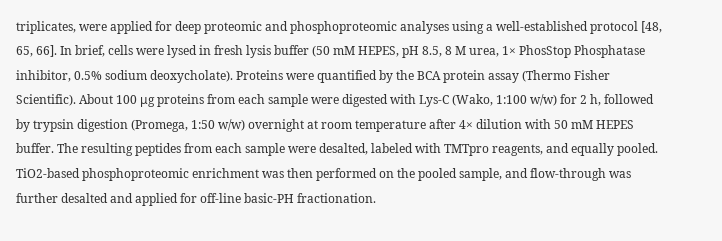triplicates, were applied for deep proteomic and phosphoproteomic analyses using a well-established protocol [48, 65, 66]. In brief, cells were lysed in fresh lysis buffer (50 mM HEPES, pH 8.5, 8 M urea, 1× PhosStop Phosphatase inhibitor, 0.5% sodium deoxycholate). Proteins were quantified by the BCA protein assay (Thermo Fisher Scientific). About 100 μg proteins from each sample were digested with Lys-C (Wako, 1:100 w/w) for 2 h, followed by trypsin digestion (Promega, 1:50 w/w) overnight at room temperature after 4× dilution with 50 mM HEPES buffer. The resulting peptides from each sample were desalted, labeled with TMTpro reagents, and equally pooled. TiO2-based phosphoproteomic enrichment was then performed on the pooled sample, and flow-through was further desalted and applied for off-line basic-PH fractionation.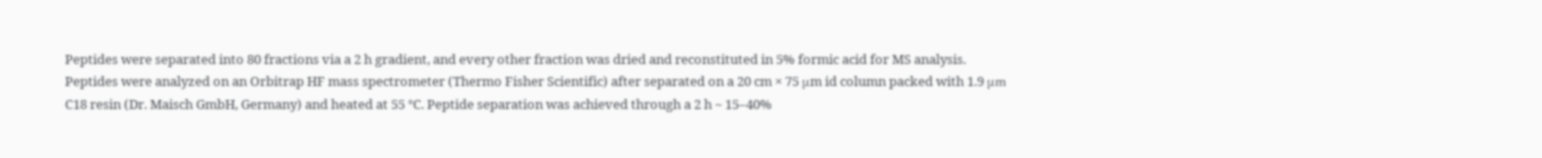Peptides were separated into 80 fractions via a 2 h gradient, and every other fraction was dried and reconstituted in 5% formic acid for MS analysis. Peptides were analyzed on an Orbitrap HF mass spectrometer (Thermo Fisher Scientific) after separated on a 20 cm × 75 μm id column packed with 1.9 μm C18 resin (Dr. Maisch GmbH, Germany) and heated at 55 °C. Peptide separation was achieved through a 2 h ~ 15–40%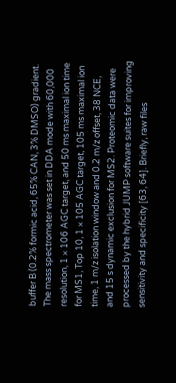buffer B (0.2% formic acid, 65% CAN, 3% DMSO) gradient. The mass spectrometer was set in DDA mode with 60,000 resolution, 1 × 106 AGC target, and 50 ms maximal ion time for MS1, Top 10, 1 × 105 AGC target, 105 ms maximal ion time, 1 m/z isolation window and 0.2 m/z offset, 38 NCE, and 15 s dynamic exclusion for MS2. Proteomic data were processed by the hybrid JUMP software suites for improving sensitivity and specificity [63, 64]. Briefly, raw files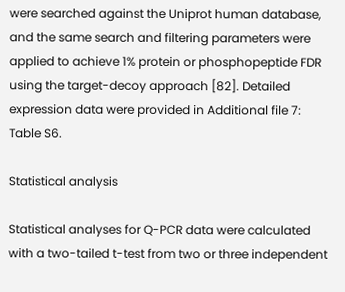were searched against the Uniprot human database, and the same search and filtering parameters were applied to achieve 1% protein or phosphopeptide FDR using the target-decoy approach [82]. Detailed expression data were provided in Additional file 7: Table S6.

Statistical analysis

Statistical analyses for Q-PCR data were calculated with a two-tailed t-test from two or three independent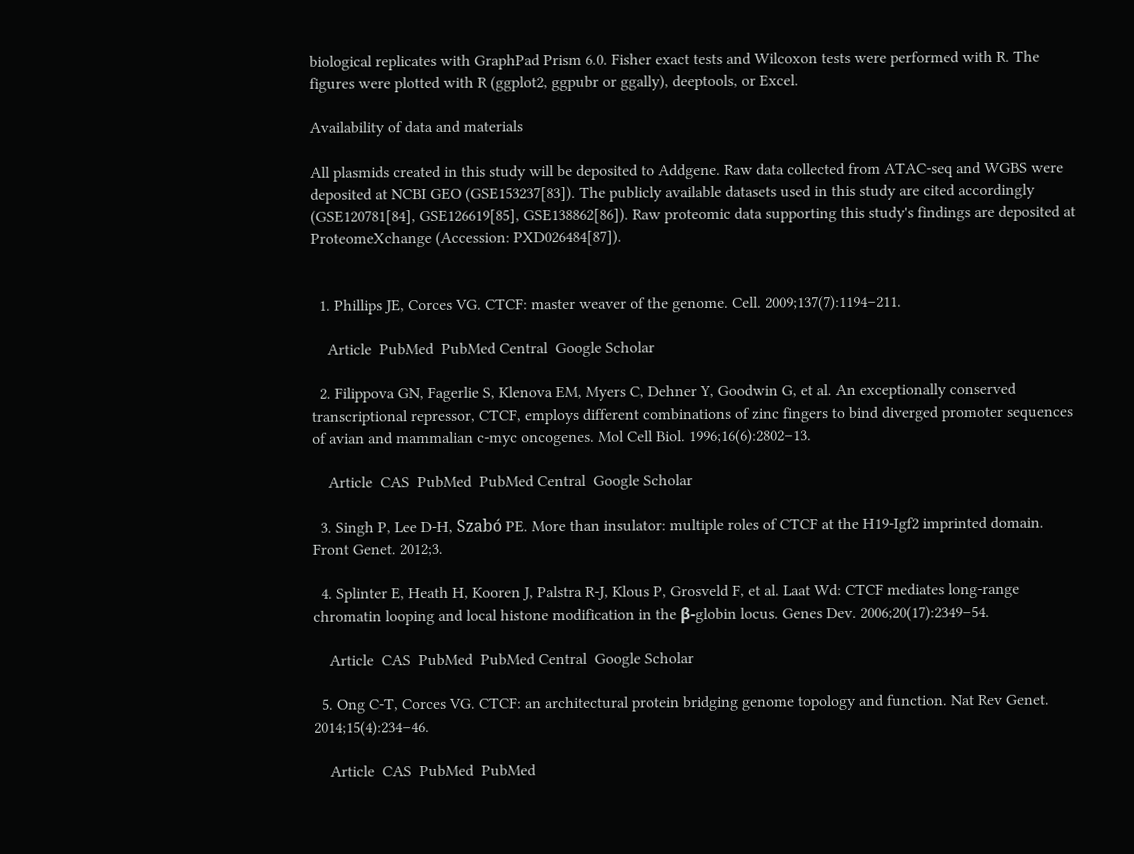biological replicates with GraphPad Prism 6.0. Fisher exact tests and Wilcoxon tests were performed with R. The figures were plotted with R (ggplot2, ggpubr or ggally), deeptools, or Excel.

Availability of data and materials

All plasmids created in this study will be deposited to Addgene. Raw data collected from ATAC-seq and WGBS were deposited at NCBI GEO (GSE153237[83]). The publicly available datasets used in this study are cited accordingly (GSE120781[84], GSE126619[85], GSE138862[86]). Raw proteomic data supporting this study's findings are deposited at ProteomeXchange (Accession: PXD026484[87]).


  1. Phillips JE, Corces VG. CTCF: master weaver of the genome. Cell. 2009;137(7):1194–211.

    Article  PubMed  PubMed Central  Google Scholar

  2. Filippova GN, Fagerlie S, Klenova EM, Myers C, Dehner Y, Goodwin G, et al. An exceptionally conserved transcriptional repressor, CTCF, employs different combinations of zinc fingers to bind diverged promoter sequences of avian and mammalian c-myc oncogenes. Mol Cell Biol. 1996;16(6):2802–13.

    Article  CAS  PubMed  PubMed Central  Google Scholar

  3. Singh P, Lee D-H, Szabó PE. More than insulator: multiple roles of CTCF at the H19-Igf2 imprinted domain. Front Genet. 2012;3.

  4. Splinter E, Heath H, Kooren J, Palstra R-J, Klous P, Grosveld F, et al. Laat Wd: CTCF mediates long-range chromatin looping and local histone modification in the β-globin locus. Genes Dev. 2006;20(17):2349–54.

    Article  CAS  PubMed  PubMed Central  Google Scholar

  5. Ong C-T, Corces VG. CTCF: an architectural protein bridging genome topology and function. Nat Rev Genet. 2014;15(4):234–46.

    Article  CAS  PubMed  PubMed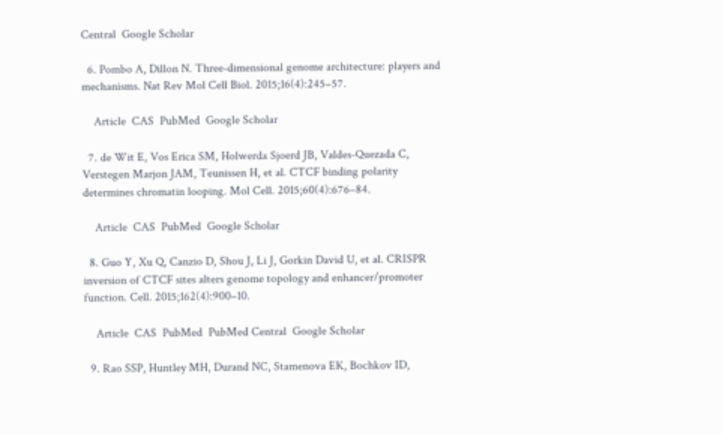Central  Google Scholar

  6. Pombo A, Dillon N. Three-dimensional genome architecture: players and mechanisms. Nat Rev Mol Cell Biol. 2015;16(4):245–57.

    Article  CAS  PubMed  Google Scholar

  7. de Wit E, Vos Erica SM, Holwerda Sjoerd JB, Valdes-Quezada C, Verstegen Marjon JAM, Teunissen H, et al. CTCF binding polarity determines chromatin looping. Mol Cell. 2015;60(4):676–84.

    Article  CAS  PubMed  Google Scholar

  8. Guo Y, Xu Q, Canzio D, Shou J, Li J, Gorkin David U, et al. CRISPR inversion of CTCF sites alters genome topology and enhancer/promoter function. Cell. 2015;162(4):900–10.

    Article  CAS  PubMed  PubMed Central  Google Scholar

  9. Rao SSP, Huntley MH, Durand NC, Stamenova EK, Bochkov ID,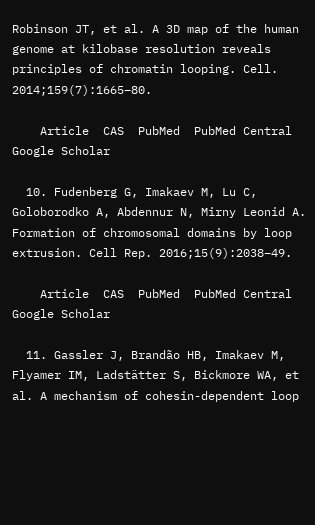Robinson JT, et al. A 3D map of the human genome at kilobase resolution reveals principles of chromatin looping. Cell. 2014;159(7):1665–80.

    Article  CAS  PubMed  PubMed Central  Google Scholar

  10. Fudenberg G, Imakaev M, Lu C, Goloborodko A, Abdennur N, Mirny Leonid A. Formation of chromosomal domains by loop extrusion. Cell Rep. 2016;15(9):2038–49.

    Article  CAS  PubMed  PubMed Central  Google Scholar

  11. Gassler J, Brandão HB, Imakaev M, Flyamer IM, Ladstätter S, Bickmore WA, et al. A mechanism of cohesin-dependent loop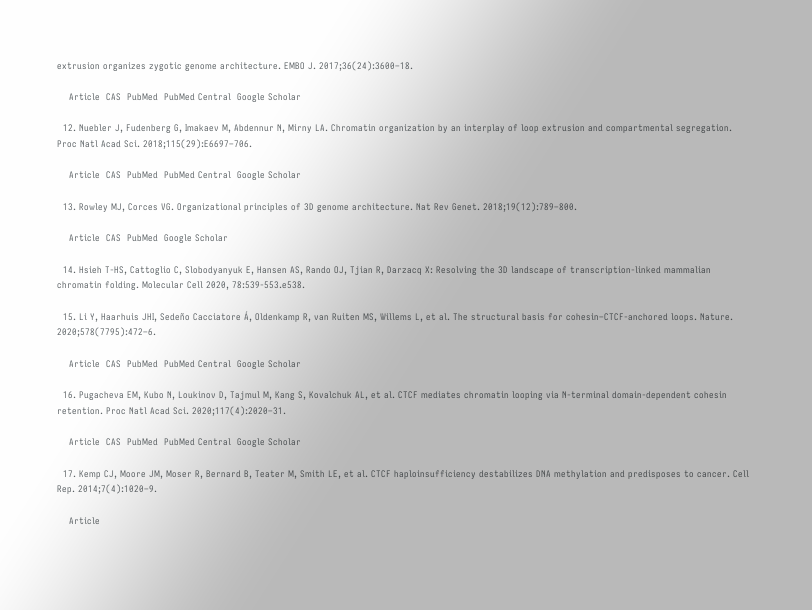extrusion organizes zygotic genome architecture. EMBO J. 2017;36(24):3600–18.

    Article  CAS  PubMed  PubMed Central  Google Scholar

  12. Nuebler J, Fudenberg G, Imakaev M, Abdennur N, Mirny LA. Chromatin organization by an interplay of loop extrusion and compartmental segregation. Proc Natl Acad Sci. 2018;115(29):E6697–706.

    Article  CAS  PubMed  PubMed Central  Google Scholar

  13. Rowley MJ, Corces VG. Organizational principles of 3D genome architecture. Nat Rev Genet. 2018;19(12):789–800.

    Article  CAS  PubMed  Google Scholar

  14. Hsieh T-HS, Cattoglio C, Slobodyanyuk E, Hansen AS, Rando OJ, Tjian R, Darzacq X: Resolving the 3D landscape of transcription-linked mammalian chromatin folding. Molecular Cell 2020, 78:539-553.e538.

  15. Li Y, Haarhuis JHI, Sedeño Cacciatore Á, Oldenkamp R, van Ruiten MS, Willems L, et al. The structural basis for cohesin–CTCF-anchored loops. Nature. 2020;578(7795):472–6.

    Article  CAS  PubMed  PubMed Central  Google Scholar

  16. Pugacheva EM, Kubo N, Loukinov D, Tajmul M, Kang S, Kovalchuk AL, et al. CTCF mediates chromatin looping via N-terminal domain-dependent cohesin retention. Proc Natl Acad Sci. 2020;117(4):2020–31.

    Article  CAS  PubMed  PubMed Central  Google Scholar

  17. Kemp CJ, Moore JM, Moser R, Bernard B, Teater M, Smith LE, et al. CTCF haploinsufficiency destabilizes DNA methylation and predisposes to cancer. Cell Rep. 2014;7(4):1020–9.

    Article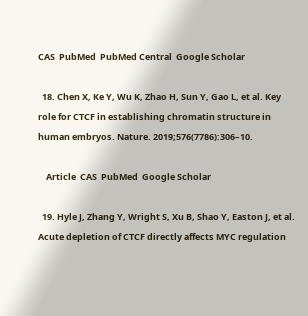CAS  PubMed  PubMed Central  Google Scholar

  18. Chen X, Ke Y, Wu K, Zhao H, Sun Y, Gao L, et al. Key role for CTCF in establishing chromatin structure in human embryos. Nature. 2019;576(7786):306–10.

    Article  CAS  PubMed  Google Scholar

  19. Hyle J, Zhang Y, Wright S, Xu B, Shao Y, Easton J, et al. Acute depletion of CTCF directly affects MYC regulation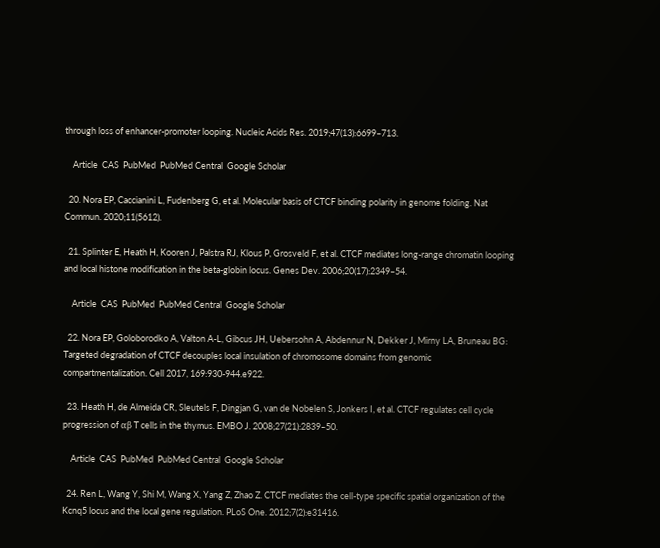through loss of enhancer-promoter looping. Nucleic Acids Res. 2019;47(13):6699–713.

    Article  CAS  PubMed  PubMed Central  Google Scholar

  20. Nora EP, Caccianini L, Fudenberg G, et al. Molecular basis of CTCF binding polarity in genome folding. Nat Commun. 2020;11(5612).

  21. Splinter E, Heath H, Kooren J, Palstra RJ, Klous P, Grosveld F, et al. CTCF mediates long-range chromatin looping and local histone modification in the beta-globin locus. Genes Dev. 2006;20(17):2349–54.

    Article  CAS  PubMed  PubMed Central  Google Scholar

  22. Nora EP, Goloborodko A, Valton A-L, Gibcus JH, Uebersohn A, Abdennur N, Dekker J, Mirny LA, Bruneau BG: Targeted degradation of CTCF decouples local insulation of chromosome domains from genomic compartmentalization. Cell 2017, 169:930-944.e922.

  23. Heath H, de Almeida CR, Sleutels F, Dingjan G, van de Nobelen S, Jonkers I, et al. CTCF regulates cell cycle progression of αβ T cells in the thymus. EMBO J. 2008;27(21):2839–50.

    Article  CAS  PubMed  PubMed Central  Google Scholar

  24. Ren L, Wang Y, Shi M, Wang X, Yang Z, Zhao Z. CTCF mediates the cell-type specific spatial organization of the Kcnq5 locus and the local gene regulation. PLoS One. 2012;7(2):e31416.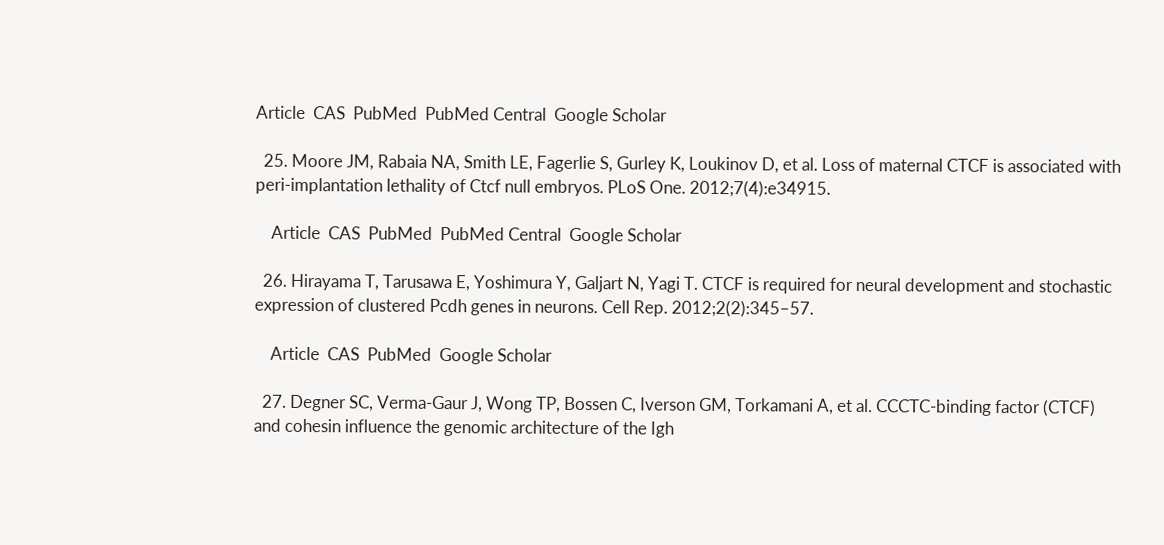Article  CAS  PubMed  PubMed Central  Google Scholar

  25. Moore JM, Rabaia NA, Smith LE, Fagerlie S, Gurley K, Loukinov D, et al. Loss of maternal CTCF is associated with peri-implantation lethality of Ctcf null embryos. PLoS One. 2012;7(4):e34915.

    Article  CAS  PubMed  PubMed Central  Google Scholar

  26. Hirayama T, Tarusawa E, Yoshimura Y, Galjart N, Yagi T. CTCF is required for neural development and stochastic expression of clustered Pcdh genes in neurons. Cell Rep. 2012;2(2):345–57.

    Article  CAS  PubMed  Google Scholar

  27. Degner SC, Verma-Gaur J, Wong TP, Bossen C, Iverson GM, Torkamani A, et al. CCCTC-binding factor (CTCF) and cohesin influence the genomic architecture of the Igh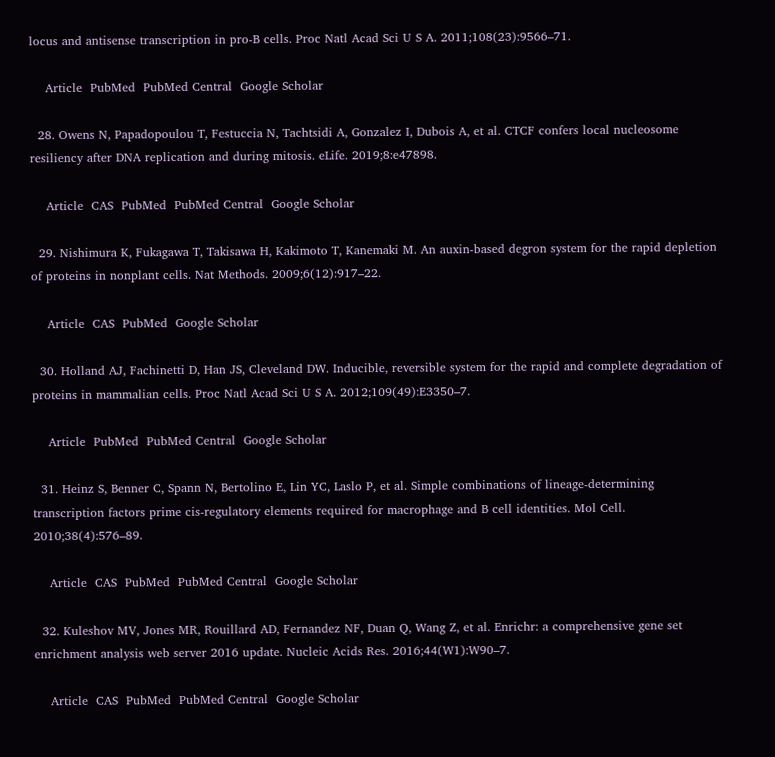locus and antisense transcription in pro-B cells. Proc Natl Acad Sci U S A. 2011;108(23):9566–71.

    Article  PubMed  PubMed Central  Google Scholar

  28. Owens N, Papadopoulou T, Festuccia N, Tachtsidi A, Gonzalez I, Dubois A, et al. CTCF confers local nucleosome resiliency after DNA replication and during mitosis. eLife. 2019;8:e47898.

    Article  CAS  PubMed  PubMed Central  Google Scholar

  29. Nishimura K, Fukagawa T, Takisawa H, Kakimoto T, Kanemaki M. An auxin-based degron system for the rapid depletion of proteins in nonplant cells. Nat Methods. 2009;6(12):917–22.

    Article  CAS  PubMed  Google Scholar

  30. Holland AJ, Fachinetti D, Han JS, Cleveland DW. Inducible, reversible system for the rapid and complete degradation of proteins in mammalian cells. Proc Natl Acad Sci U S A. 2012;109(49):E3350–7.

    Article  PubMed  PubMed Central  Google Scholar

  31. Heinz S, Benner C, Spann N, Bertolino E, Lin YC, Laslo P, et al. Simple combinations of lineage-determining transcription factors prime cis-regulatory elements required for macrophage and B cell identities. Mol Cell. 2010;38(4):576–89.

    Article  CAS  PubMed  PubMed Central  Google Scholar

  32. Kuleshov MV, Jones MR, Rouillard AD, Fernandez NF, Duan Q, Wang Z, et al. Enrichr: a comprehensive gene set enrichment analysis web server 2016 update. Nucleic Acids Res. 2016;44(W1):W90–7.

    Article  CAS  PubMed  PubMed Central  Google Scholar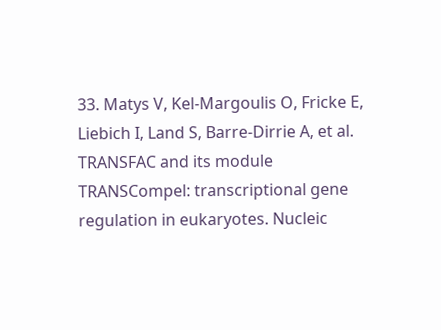33. Matys V, Kel-Margoulis O, Fricke E, Liebich I, Land S, Barre-Dirrie A, et al. TRANSFAC and its module TRANSCompel: transcriptional gene regulation in eukaryotes. Nucleic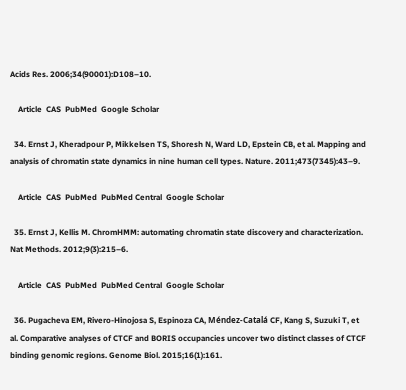Acids Res. 2006;34(90001):D108–10.

    Article  CAS  PubMed  Google Scholar

  34. Ernst J, Kheradpour P, Mikkelsen TS, Shoresh N, Ward LD, Epstein CB, et al. Mapping and analysis of chromatin state dynamics in nine human cell types. Nature. 2011;473(7345):43–9.

    Article  CAS  PubMed  PubMed Central  Google Scholar

  35. Ernst J, Kellis M. ChromHMM: automating chromatin state discovery and characterization. Nat Methods. 2012;9(3):215–6.

    Article  CAS  PubMed  PubMed Central  Google Scholar

  36. Pugacheva EM, Rivero-Hinojosa S, Espinoza CA, Méndez-Catalá CF, Kang S, Suzuki T, et al. Comparative analyses of CTCF and BORIS occupancies uncover two distinct classes of CTCF binding genomic regions. Genome Biol. 2015;16(1):161.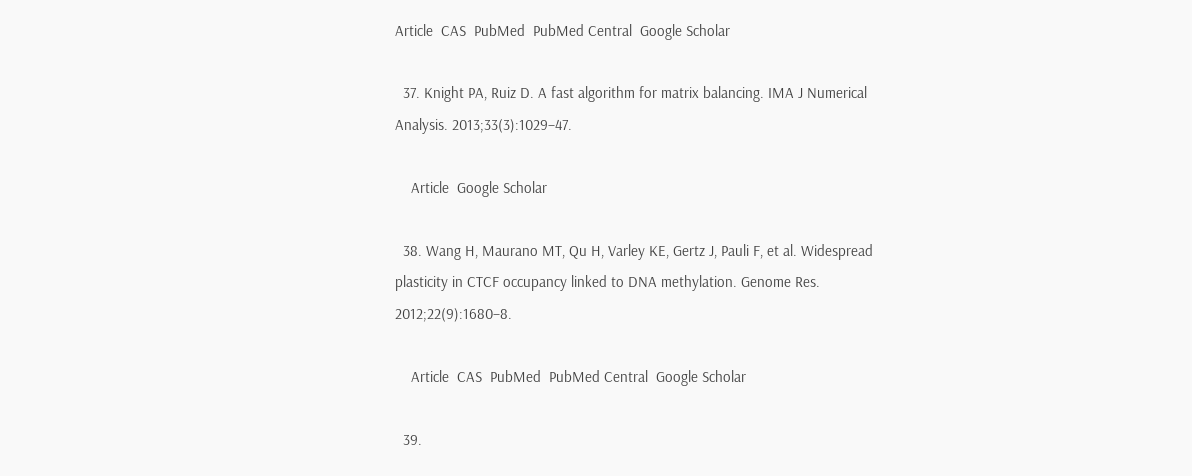Article  CAS  PubMed  PubMed Central  Google Scholar

  37. Knight PA, Ruiz D. A fast algorithm for matrix balancing. IMA J Numerical Analysis. 2013;33(3):1029–47.

    Article  Google Scholar

  38. Wang H, Maurano MT, Qu H, Varley KE, Gertz J, Pauli F, et al. Widespread plasticity in CTCF occupancy linked to DNA methylation. Genome Res. 2012;22(9):1680–8.

    Article  CAS  PubMed  PubMed Central  Google Scholar

  39.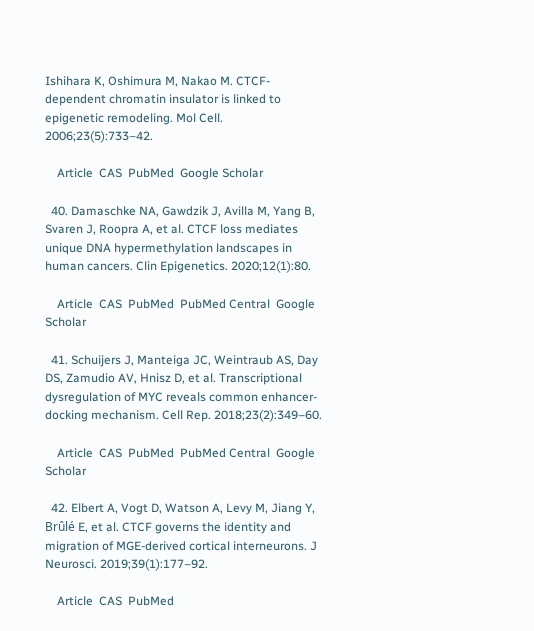Ishihara K, Oshimura M, Nakao M. CTCF-dependent chromatin insulator is linked to epigenetic remodeling. Mol Cell. 2006;23(5):733–42.

    Article  CAS  PubMed  Google Scholar

  40. Damaschke NA, Gawdzik J, Avilla M, Yang B, Svaren J, Roopra A, et al. CTCF loss mediates unique DNA hypermethylation landscapes in human cancers. Clin Epigenetics. 2020;12(1):80.

    Article  CAS  PubMed  PubMed Central  Google Scholar

  41. Schuijers J, Manteiga JC, Weintraub AS, Day DS, Zamudio AV, Hnisz D, et al. Transcriptional dysregulation of MYC reveals common enhancer-docking mechanism. Cell Rep. 2018;23(2):349–60.

    Article  CAS  PubMed  PubMed Central  Google Scholar

  42. Elbert A, Vogt D, Watson A, Levy M, Jiang Y, Brûlé E, et al. CTCF governs the identity and migration of MGE-derived cortical interneurons. J Neurosci. 2019;39(1):177–92.

    Article  CAS  PubMed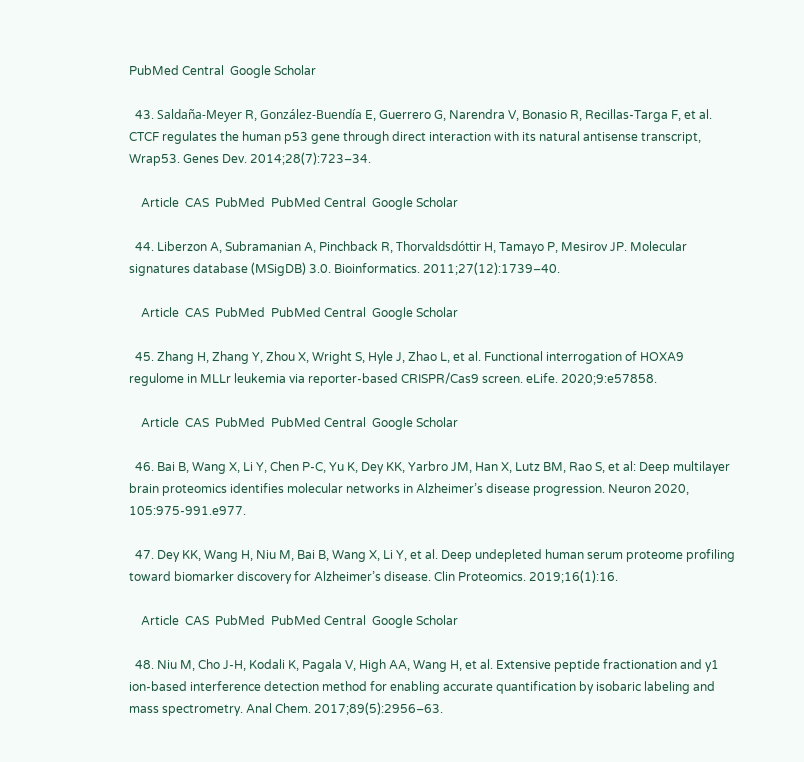PubMed Central  Google Scholar

  43. Saldaña-Meyer R, González-Buendía E, Guerrero G, Narendra V, Bonasio R, Recillas-Targa F, et al. CTCF regulates the human p53 gene through direct interaction with its natural antisense transcript, Wrap53. Genes Dev. 2014;28(7):723–34.

    Article  CAS  PubMed  PubMed Central  Google Scholar

  44. Liberzon A, Subramanian A, Pinchback R, Thorvaldsdóttir H, Tamayo P, Mesirov JP. Molecular signatures database (MSigDB) 3.0. Bioinformatics. 2011;27(12):1739–40.

    Article  CAS  PubMed  PubMed Central  Google Scholar

  45. Zhang H, Zhang Y, Zhou X, Wright S, Hyle J, Zhao L, et al. Functional interrogation of HOXA9 regulome in MLLr leukemia via reporter-based CRISPR/Cas9 screen. eLife. 2020;9:e57858.

    Article  CAS  PubMed  PubMed Central  Google Scholar

  46. Bai B, Wang X, Li Y, Chen P-C, Yu K, Dey KK, Yarbro JM, Han X, Lutz BM, Rao S, et al: Deep multilayer brain proteomics identifies molecular networks in Alzheimer’s disease progression. Neuron 2020, 105:975-991.e977.

  47. Dey KK, Wang H, Niu M, Bai B, Wang X, Li Y, et al. Deep undepleted human serum proteome profiling toward biomarker discovery for Alzheimer’s disease. Clin Proteomics. 2019;16(1):16.

    Article  CAS  PubMed  PubMed Central  Google Scholar

  48. Niu M, Cho J-H, Kodali K, Pagala V, High AA, Wang H, et al. Extensive peptide fractionation and y1 ion-based interference detection method for enabling accurate quantification by isobaric labeling and mass spectrometry. Anal Chem. 2017;89(5):2956–63.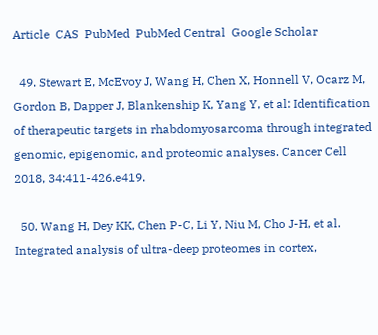Article  CAS  PubMed  PubMed Central  Google Scholar

  49. Stewart E, McEvoy J, Wang H, Chen X, Honnell V, Ocarz M, Gordon B, Dapper J, Blankenship K, Yang Y, et al: Identification of therapeutic targets in rhabdomyosarcoma through integrated genomic, epigenomic, and proteomic analyses. Cancer Cell 2018, 34:411-426.e419.

  50. Wang H, Dey KK, Chen P-C, Li Y, Niu M, Cho J-H, et al. Integrated analysis of ultra-deep proteomes in cortex,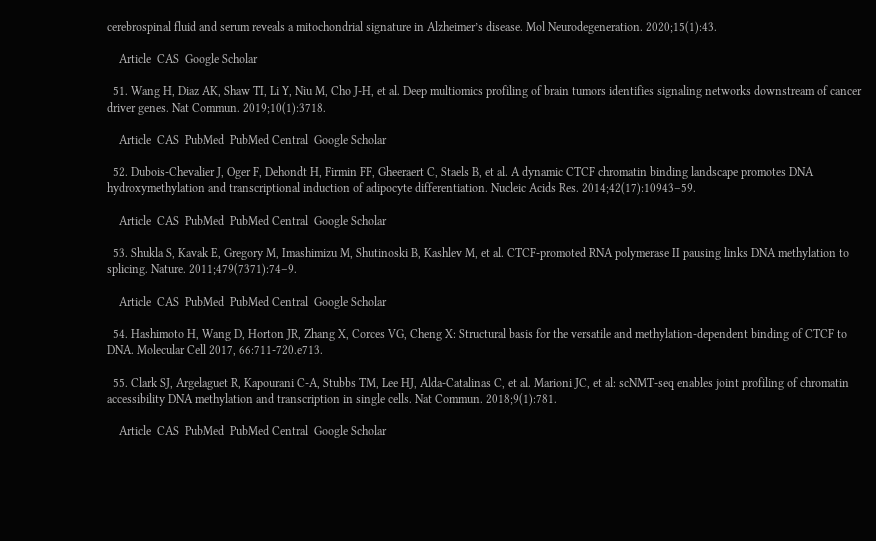cerebrospinal fluid and serum reveals a mitochondrial signature in Alzheimer’s disease. Mol Neurodegeneration. 2020;15(1):43.

    Article  CAS  Google Scholar

  51. Wang H, Diaz AK, Shaw TI, Li Y, Niu M, Cho J-H, et al. Deep multiomics profiling of brain tumors identifies signaling networks downstream of cancer driver genes. Nat Commun. 2019;10(1):3718.

    Article  CAS  PubMed  PubMed Central  Google Scholar

  52. Dubois-Chevalier J, Oger F, Dehondt H, Firmin FF, Gheeraert C, Staels B, et al. A dynamic CTCF chromatin binding landscape promotes DNA hydroxymethylation and transcriptional induction of adipocyte differentiation. Nucleic Acids Res. 2014;42(17):10943–59.

    Article  CAS  PubMed  PubMed Central  Google Scholar

  53. Shukla S, Kavak E, Gregory M, Imashimizu M, Shutinoski B, Kashlev M, et al. CTCF-promoted RNA polymerase II pausing links DNA methylation to splicing. Nature. 2011;479(7371):74–9.

    Article  CAS  PubMed  PubMed Central  Google Scholar

  54. Hashimoto H, Wang D, Horton JR, Zhang X, Corces VG, Cheng X: Structural basis for the versatile and methylation-dependent binding of CTCF to DNA. Molecular Cell 2017, 66:711-720.e713.

  55. Clark SJ, Argelaguet R, Kapourani C-A, Stubbs TM, Lee HJ, Alda-Catalinas C, et al. Marioni JC, et al: scNMT-seq enables joint profiling of chromatin accessibility DNA methylation and transcription in single cells. Nat Commun. 2018;9(1):781.

    Article  CAS  PubMed  PubMed Central  Google Scholar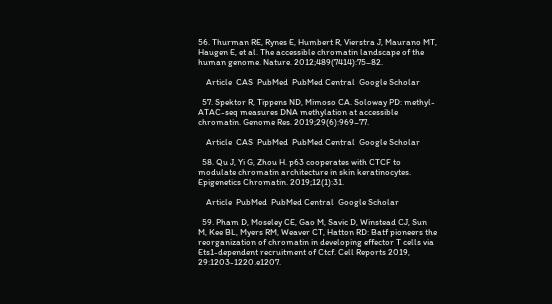56. Thurman RE, Rynes E, Humbert R, Vierstra J, Maurano MT, Haugen E, et al. The accessible chromatin landscape of the human genome. Nature. 2012;489(7414):75–82.

    Article  CAS  PubMed  PubMed Central  Google Scholar

  57. Spektor R, Tippens ND, Mimoso CA. Soloway PD: methyl-ATAC-seq measures DNA methylation at accessible chromatin. Genome Res. 2019;29(6):969–77.

    Article  CAS  PubMed  PubMed Central  Google Scholar

  58. Qu J, Yi G, Zhou H. p63 cooperates with CTCF to modulate chromatin architecture in skin keratinocytes. Epigenetics Chromatin. 2019;12(1):31.

    Article  PubMed  PubMed Central  Google Scholar

  59. Pham D, Moseley CE, Gao M, Savic D, Winstead CJ, Sun M, Kee BL, Myers RM, Weaver CT, Hatton RD: Batf pioneers the reorganization of chromatin in developing effector T cells via Ets1-dependent recruitment of Ctcf. Cell Reports 2019, 29:1203-1220.e1207.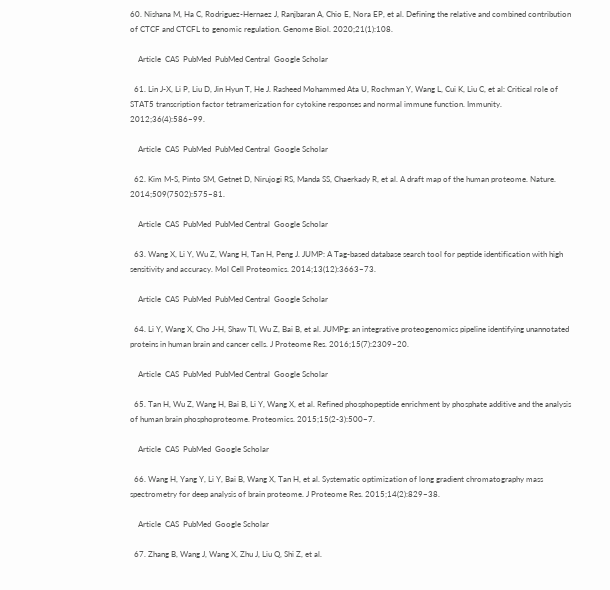60. Nishana M, Ha C, Rodriguez-Hernaez J, Ranjbaran A, Chio E, Nora EP, et al. Defining the relative and combined contribution of CTCF and CTCFL to genomic regulation. Genome Biol. 2020;21(1):108.

    Article  CAS  PubMed  PubMed Central  Google Scholar

  61. Lin J-X, Li P, Liu D, Jin Hyun T, He J. Rasheed Mohammed Ata U, Rochman Y, Wang L, Cui K, Liu C, et al: Critical role of STAT5 transcription factor tetramerization for cytokine responses and normal immune function. Immunity. 2012;36(4):586–99.

    Article  CAS  PubMed  PubMed Central  Google Scholar

  62. Kim M-S, Pinto SM, Getnet D, Nirujogi RS, Manda SS, Chaerkady R, et al. A draft map of the human proteome. Nature. 2014;509(7502):575–81.

    Article  CAS  PubMed  PubMed Central  Google Scholar

  63. Wang X, Li Y, Wu Z, Wang H, Tan H, Peng J. JUMP: A Tag-based database search tool for peptide identification with high sensitivity and accuracy. Mol Cell Proteomics. 2014;13(12):3663–73.

    Article  CAS  PubMed  PubMed Central  Google Scholar

  64. Li Y, Wang X, Cho J-H, Shaw TI, Wu Z, Bai B, et al. JUMPg: an integrative proteogenomics pipeline identifying unannotated proteins in human brain and cancer cells. J Proteome Res. 2016;15(7):2309–20.

    Article  CAS  PubMed  PubMed Central  Google Scholar

  65. Tan H, Wu Z, Wang H, Bai B, Li Y, Wang X, et al. Refined phosphopeptide enrichment by phosphate additive and the analysis of human brain phosphoproteome. Proteomics. 2015;15(2-3):500–7.

    Article  CAS  PubMed  Google Scholar

  66. Wang H, Yang Y, Li Y, Bai B, Wang X, Tan H, et al. Systematic optimization of long gradient chromatography mass spectrometry for deep analysis of brain proteome. J Proteome Res. 2015;14(2):829–38.

    Article  CAS  PubMed  Google Scholar

  67. Zhang B, Wang J, Wang X, Zhu J, Liu Q, Shi Z, et al.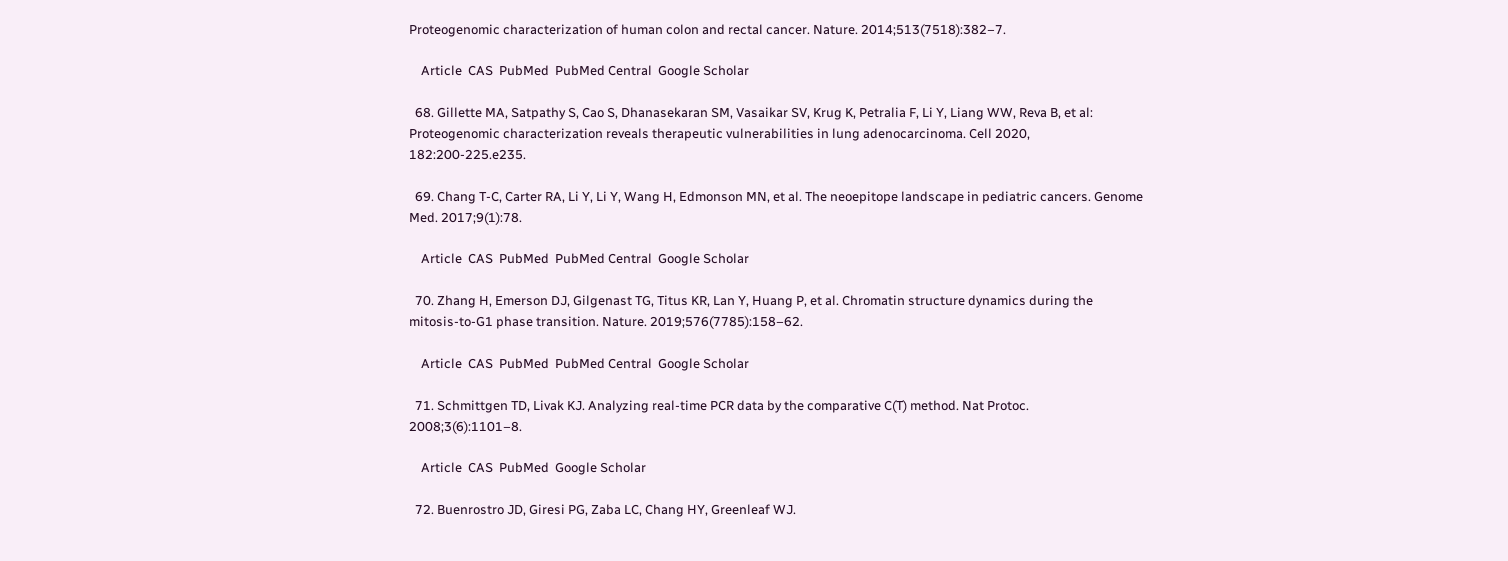Proteogenomic characterization of human colon and rectal cancer. Nature. 2014;513(7518):382–7.

    Article  CAS  PubMed  PubMed Central  Google Scholar

  68. Gillette MA, Satpathy S, Cao S, Dhanasekaran SM, Vasaikar SV, Krug K, Petralia F, Li Y, Liang WW, Reva B, et al: Proteogenomic characterization reveals therapeutic vulnerabilities in lung adenocarcinoma. Cell 2020, 182:200-225.e235.

  69. Chang T-C, Carter RA, Li Y, Li Y, Wang H, Edmonson MN, et al. The neoepitope landscape in pediatric cancers. Genome Med. 2017;9(1):78.

    Article  CAS  PubMed  PubMed Central  Google Scholar

  70. Zhang H, Emerson DJ, Gilgenast TG, Titus KR, Lan Y, Huang P, et al. Chromatin structure dynamics during the mitosis-to-G1 phase transition. Nature. 2019;576(7785):158–62.

    Article  CAS  PubMed  PubMed Central  Google Scholar

  71. Schmittgen TD, Livak KJ. Analyzing real-time PCR data by the comparative C(T) method. Nat Protoc. 2008;3(6):1101–8.

    Article  CAS  PubMed  Google Scholar

  72. Buenrostro JD, Giresi PG, Zaba LC, Chang HY, Greenleaf WJ.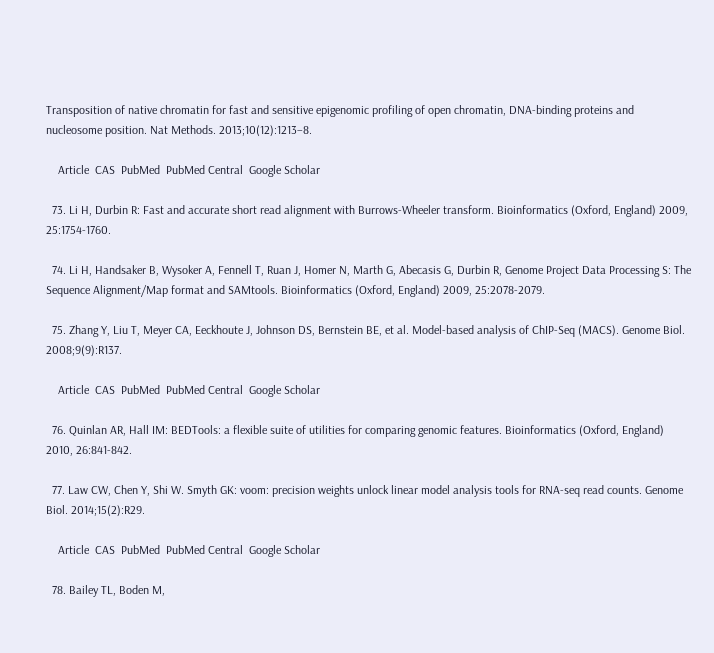Transposition of native chromatin for fast and sensitive epigenomic profiling of open chromatin, DNA-binding proteins and nucleosome position. Nat Methods. 2013;10(12):1213–8.

    Article  CAS  PubMed  PubMed Central  Google Scholar

  73. Li H, Durbin R: Fast and accurate short read alignment with Burrows-Wheeler transform. Bioinformatics (Oxford, England) 2009, 25:1754-1760.

  74. Li H, Handsaker B, Wysoker A, Fennell T, Ruan J, Homer N, Marth G, Abecasis G, Durbin R, Genome Project Data Processing S: The Sequence Alignment/Map format and SAMtools. Bioinformatics (Oxford, England) 2009, 25:2078-2079.

  75. Zhang Y, Liu T, Meyer CA, Eeckhoute J, Johnson DS, Bernstein BE, et al. Model-based analysis of ChIP-Seq (MACS). Genome Biol. 2008;9(9):R137.

    Article  CAS  PubMed  PubMed Central  Google Scholar

  76. Quinlan AR, Hall IM: BEDTools: a flexible suite of utilities for comparing genomic features. Bioinformatics (Oxford, England) 2010, 26:841-842.

  77. Law CW, Chen Y, Shi W. Smyth GK: voom: precision weights unlock linear model analysis tools for RNA-seq read counts. Genome Biol. 2014;15(2):R29.

    Article  CAS  PubMed  PubMed Central  Google Scholar

  78. Bailey TL, Boden M,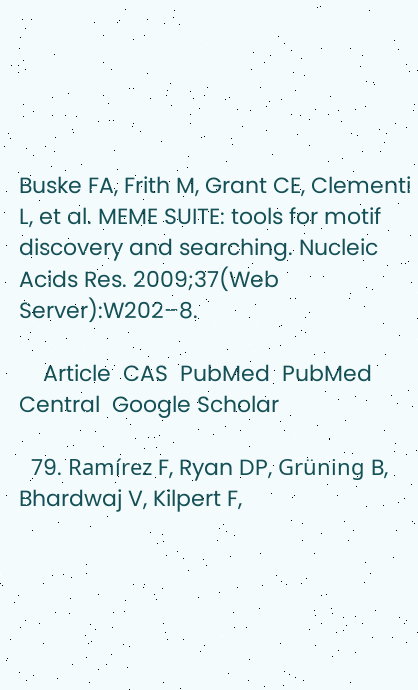Buske FA, Frith M, Grant CE, Clementi L, et al. MEME SUITE: tools for motif discovery and searching. Nucleic Acids Res. 2009;37(Web Server):W202–8.

    Article  CAS  PubMed  PubMed Central  Google Scholar

  79. Ramírez F, Ryan DP, Grüning B, Bhardwaj V, Kilpert F,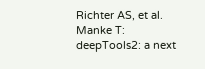Richter AS, et al. Manke T: deepTools2: a next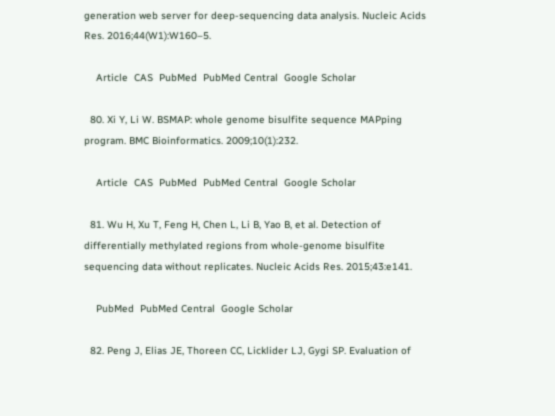generation web server for deep-sequencing data analysis. Nucleic Acids Res. 2016;44(W1):W160–5.

    Article  CAS  PubMed  PubMed Central  Google Scholar

  80. Xi Y, Li W. BSMAP: whole genome bisulfite sequence MAPping program. BMC Bioinformatics. 2009;10(1):232.

    Article  CAS  PubMed  PubMed Central  Google Scholar

  81. Wu H, Xu T, Feng H, Chen L, Li B, Yao B, et al. Detection of differentially methylated regions from whole-genome bisulfite sequencing data without replicates. Nucleic Acids Res. 2015;43:e141.

    PubMed  PubMed Central  Google Scholar

  82. Peng J, Elias JE, Thoreen CC, Licklider LJ, Gygi SP. Evaluation of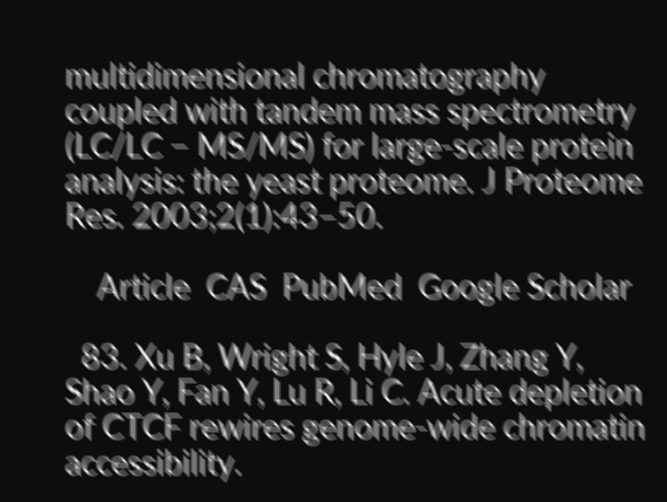multidimensional chromatography coupled with tandem mass spectrometry (LC/LC − MS/MS) for large-scale protein analysis: the yeast proteome. J Proteome Res. 2003;2(1):43–50.

    Article  CAS  PubMed  Google Scholar

  83. Xu B, Wright S, Hyle J, Zhang Y, Shao Y, Fan Y, Lu R, Li C. Acute depletion of CTCF rewires genome-wide chromatin accessibility.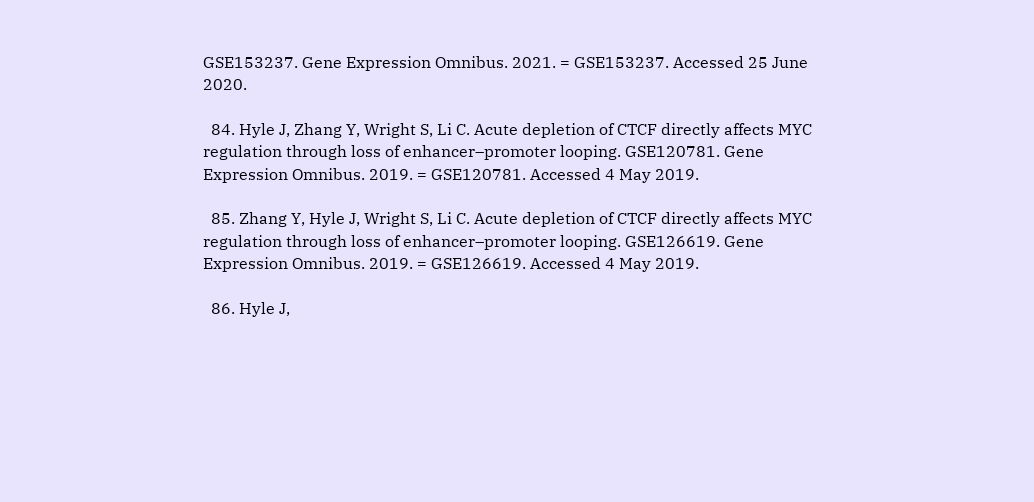GSE153237. Gene Expression Omnibus. 2021. = GSE153237. Accessed 25 June 2020.

  84. Hyle J, Zhang Y, Wright S, Li C. Acute depletion of CTCF directly affects MYC regulation through loss of enhancer–promoter looping. GSE120781. Gene Expression Omnibus. 2019. = GSE120781. Accessed 4 May 2019.

  85. Zhang Y, Hyle J, Wright S, Li C. Acute depletion of CTCF directly affects MYC regulation through loss of enhancer–promoter looping. GSE126619. Gene Expression Omnibus. 2019. = GSE126619. Accessed 4 May 2019.

  86. Hyle J,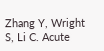Zhang Y, Wright S, Li C. Acute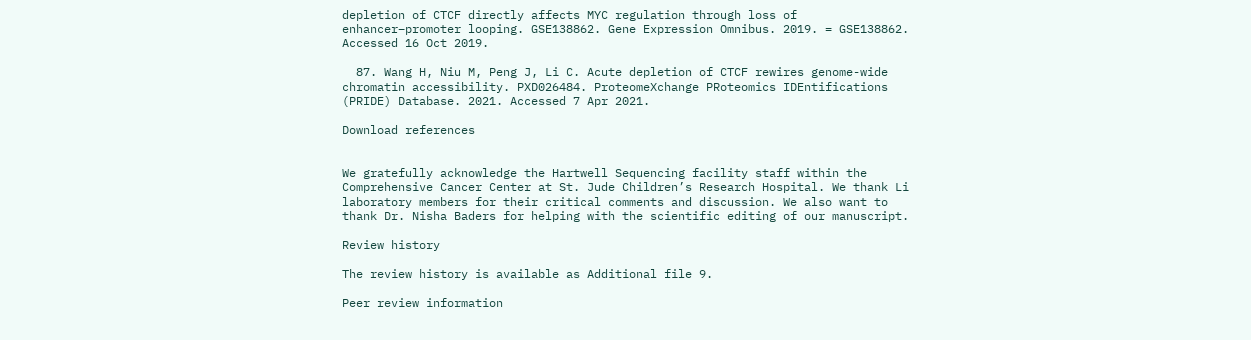depletion of CTCF directly affects MYC regulation through loss of enhancer–promoter looping. GSE138862. Gene Expression Omnibus. 2019. = GSE138862. Accessed 16 Oct 2019.

  87. Wang H, Niu M, Peng J, Li C. Acute depletion of CTCF rewires genome-wide chromatin accessibility. PXD026484. ProteomeXchange PRoteomics IDEntifications (PRIDE) Database. 2021. Accessed 7 Apr 2021.

Download references


We gratefully acknowledge the Hartwell Sequencing facility staff within the Comprehensive Cancer Center at St. Jude Children’s Research Hospital. We thank Li laboratory members for their critical comments and discussion. We also want to thank Dr. Nisha Baders for helping with the scientific editing of our manuscript.

Review history

The review history is available as Additional file 9.

Peer review information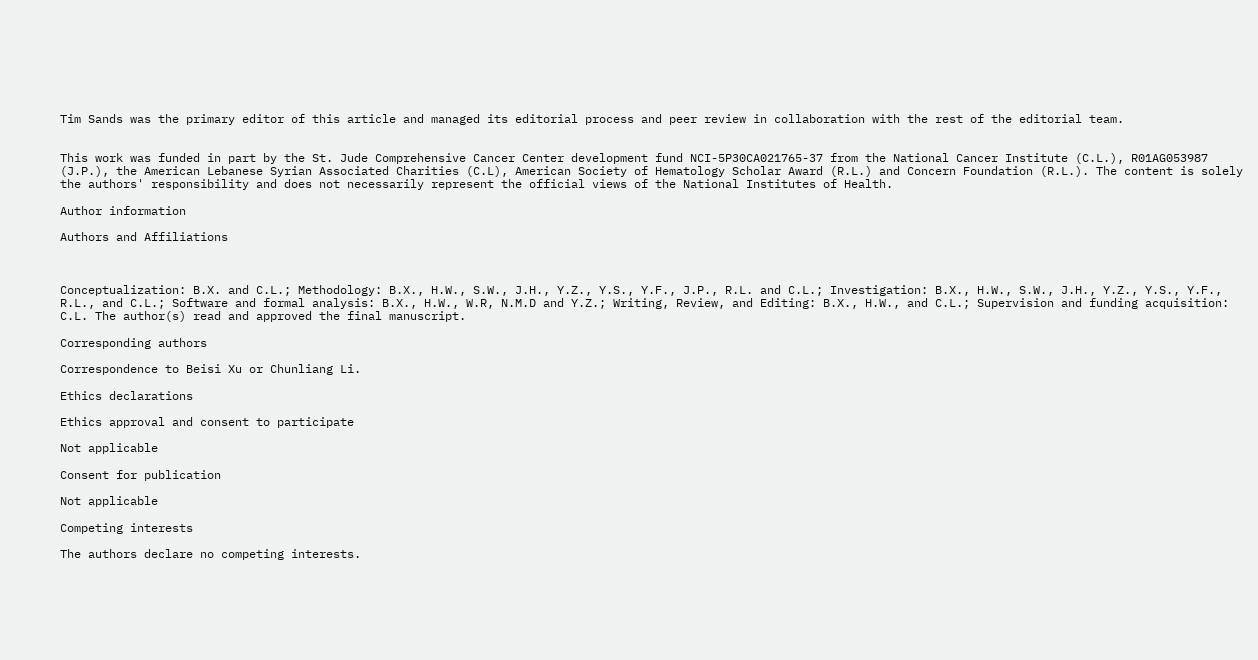Tim Sands was the primary editor of this article and managed its editorial process and peer review in collaboration with the rest of the editorial team.


This work was funded in part by the St. Jude Comprehensive Cancer Center development fund NCI-5P30CA021765-37 from the National Cancer Institute (C.L.), R01AG053987 (J.P.), the American Lebanese Syrian Associated Charities (C.L), American Society of Hematology Scholar Award (R.L.) and Concern Foundation (R.L.). The content is solely the authors' responsibility and does not necessarily represent the official views of the National Institutes of Health.

Author information

Authors and Affiliations



Conceptualization: B.X. and C.L.; Methodology: B.X., H.W., S.W., J.H., Y.Z., Y.S., Y.F., J.P., R.L. and C.L.; Investigation: B.X., H.W., S.W., J.H., Y.Z., Y.S., Y.F., R.L., and C.L.; Software and formal analysis: B.X., H.W., W.R, N.M.D and Y.Z.; Writing, Review, and Editing: B.X., H.W., and C.L.; Supervision and funding acquisition: C.L. The author(s) read and approved the final manuscript.

Corresponding authors

Correspondence to Beisi Xu or Chunliang Li.

Ethics declarations

Ethics approval and consent to participate

Not applicable

Consent for publication

Not applicable

Competing interests

The authors declare no competing interests.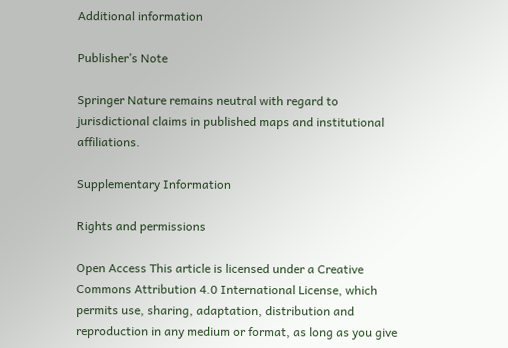Additional information

Publisher’s Note

Springer Nature remains neutral with regard to jurisdictional claims in published maps and institutional affiliations.

Supplementary Information

Rights and permissions

Open Access This article is licensed under a Creative Commons Attribution 4.0 International License, which permits use, sharing, adaptation, distribution and reproduction in any medium or format, as long as you give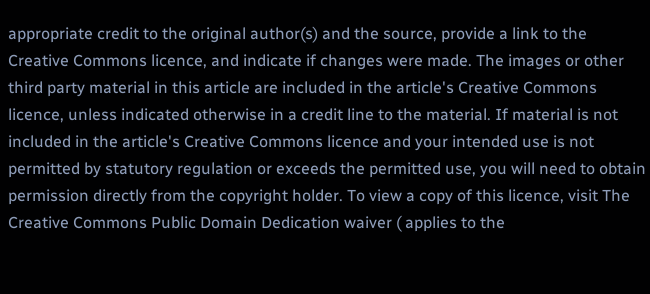appropriate credit to the original author(s) and the source, provide a link to the Creative Commons licence, and indicate if changes were made. The images or other third party material in this article are included in the article's Creative Commons licence, unless indicated otherwise in a credit line to the material. If material is not included in the article's Creative Commons licence and your intended use is not permitted by statutory regulation or exceeds the permitted use, you will need to obtain permission directly from the copyright holder. To view a copy of this licence, visit The Creative Commons Public Domain Dedication waiver ( applies to the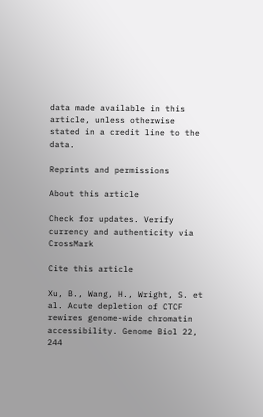data made available in this article, unless otherwise stated in a credit line to the data.

Reprints and permissions

About this article

Check for updates. Verify currency and authenticity via CrossMark

Cite this article

Xu, B., Wang, H., Wright, S. et al. Acute depletion of CTCF rewires genome-wide chromatin accessibility. Genome Biol 22, 244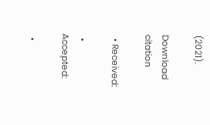(2021).

Download citation

  • Received:

  • Accepted:

  •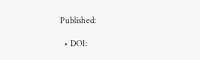Published:

  • DOI: